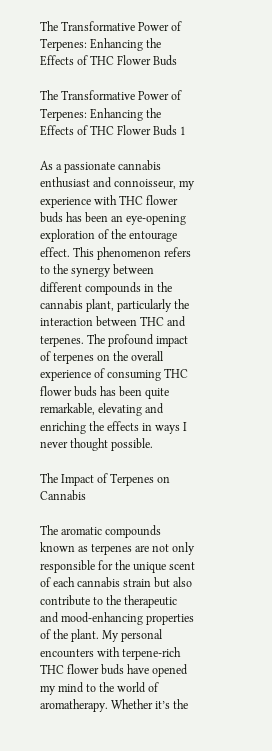The Transformative Power of Terpenes: Enhancing the Effects of THC Flower Buds

The Transformative Power of Terpenes: Enhancing the Effects of THC Flower Buds 1

As a passionate cannabis enthusiast and connoisseur, my experience with THC flower buds has been an eye-opening exploration of the entourage effect. This phenomenon refers to the synergy between different compounds in the cannabis plant, particularly the interaction between THC and terpenes. The profound impact of terpenes on the overall experience of consuming THC flower buds has been quite remarkable, elevating and enriching the effects in ways I never thought possible.

The Impact of Terpenes on Cannabis

The aromatic compounds known as terpenes are not only responsible for the unique scent of each cannabis strain but also contribute to the therapeutic and mood-enhancing properties of the plant. My personal encounters with terpene-rich THC flower buds have opened my mind to the world of aromatherapy. Whether it’s the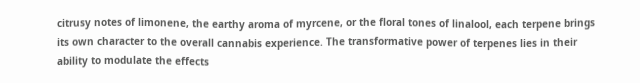citrusy notes of limonene, the earthy aroma of myrcene, or the floral tones of linalool, each terpene brings its own character to the overall cannabis experience. The transformative power of terpenes lies in their ability to modulate the effects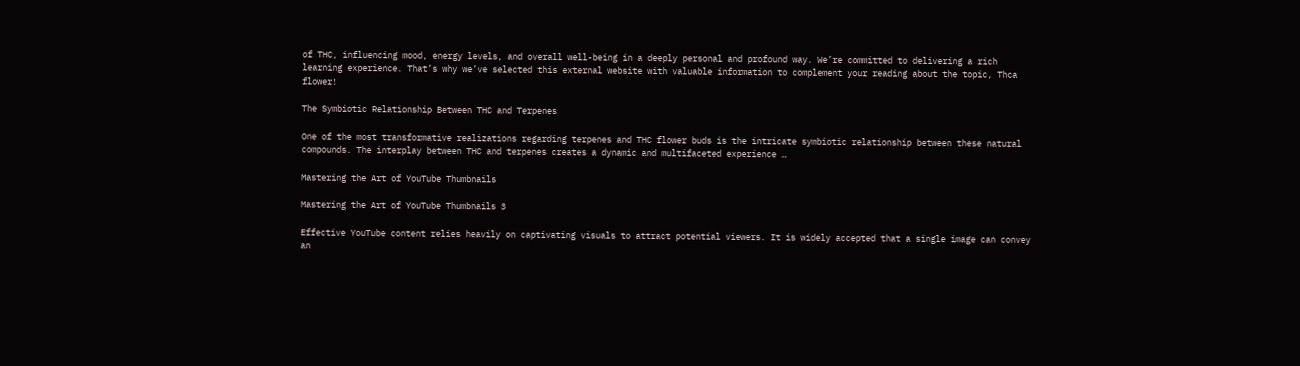of THC, influencing mood, energy levels, and overall well-being in a deeply personal and profound way. We’re committed to delivering a rich learning experience. That’s why we’ve selected this external website with valuable information to complement your reading about the topic, Thca flower!

The Symbiotic Relationship Between THC and Terpenes

One of the most transformative realizations regarding terpenes and THC flower buds is the intricate symbiotic relationship between these natural compounds. The interplay between THC and terpenes creates a dynamic and multifaceted experience …

Mastering the Art of YouTube Thumbnails

Mastering the Art of YouTube Thumbnails 3

Effective YouTube content relies heavily on captivating visuals to attract potential viewers. It is widely accepted that a single image can convey an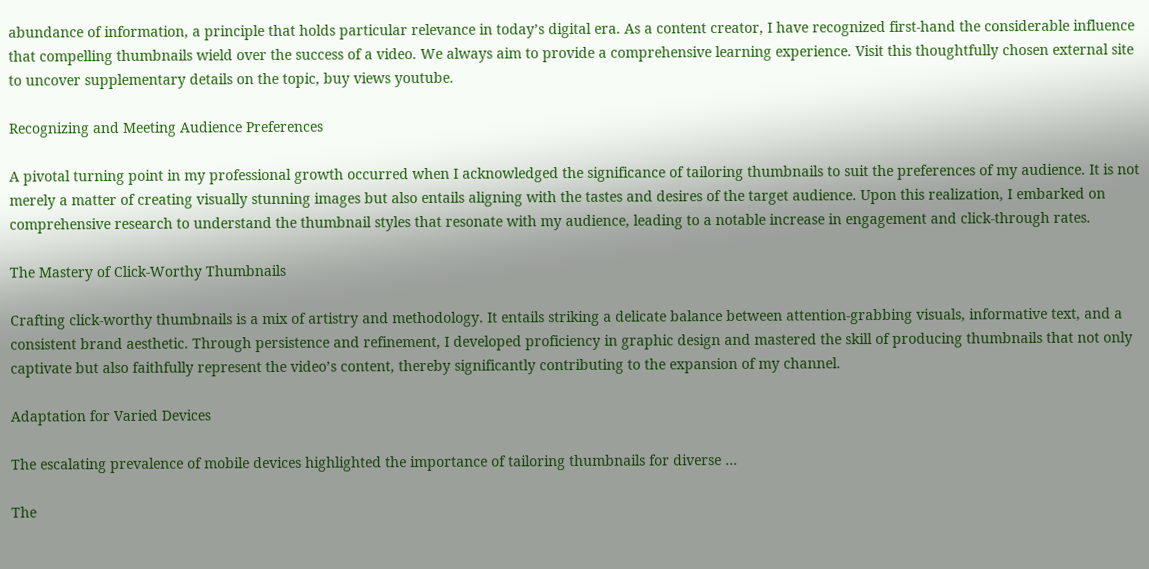abundance of information, a principle that holds particular relevance in today’s digital era. As a content creator, I have recognized first-hand the considerable influence that compelling thumbnails wield over the success of a video. We always aim to provide a comprehensive learning experience. Visit this thoughtfully chosen external site to uncover supplementary details on the topic, buy views youtube.

Recognizing and Meeting Audience Preferences

A pivotal turning point in my professional growth occurred when I acknowledged the significance of tailoring thumbnails to suit the preferences of my audience. It is not merely a matter of creating visually stunning images but also entails aligning with the tastes and desires of the target audience. Upon this realization, I embarked on comprehensive research to understand the thumbnail styles that resonate with my audience, leading to a notable increase in engagement and click-through rates.

The Mastery of Click-Worthy Thumbnails

Crafting click-worthy thumbnails is a mix of artistry and methodology. It entails striking a delicate balance between attention-grabbing visuals, informative text, and a consistent brand aesthetic. Through persistence and refinement, I developed proficiency in graphic design and mastered the skill of producing thumbnails that not only captivate but also faithfully represent the video’s content, thereby significantly contributing to the expansion of my channel.

Adaptation for Varied Devices

The escalating prevalence of mobile devices highlighted the importance of tailoring thumbnails for diverse …

The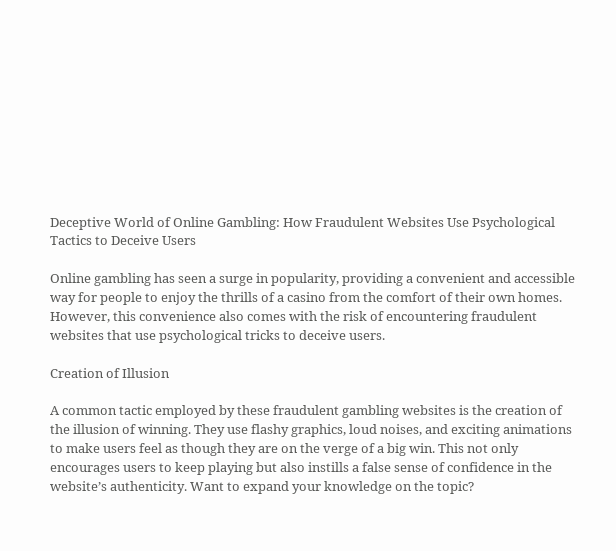Deceptive World of Online Gambling: How Fraudulent Websites Use Psychological Tactics to Deceive Users

Online gambling has seen a surge in popularity, providing a convenient and accessible way for people to enjoy the thrills of a casino from the comfort of their own homes. However, this convenience also comes with the risk of encountering fraudulent websites that use psychological tricks to deceive users.

Creation of Illusion

A common tactic employed by these fraudulent gambling websites is the creation of the illusion of winning. They use flashy graphics, loud noises, and exciting animations to make users feel as though they are on the verge of a big win. This not only encourages users to keep playing but also instills a false sense of confidence in the website’s authenticity. Want to expand your knowledge on the topic?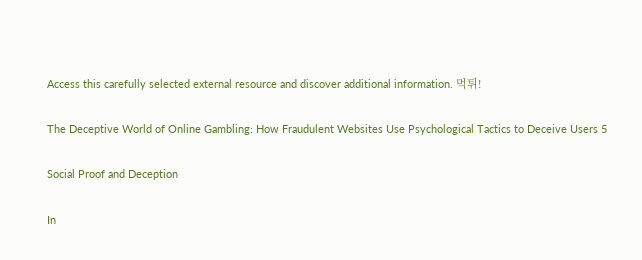Access this carefully selected external resource and discover additional information. 먹튀!

The Deceptive World of Online Gambling: How Fraudulent Websites Use Psychological Tactics to Deceive Users 5

Social Proof and Deception

In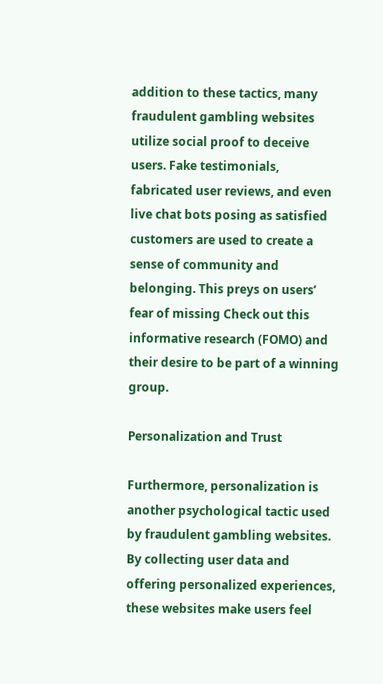addition to these tactics, many fraudulent gambling websites utilize social proof to deceive users. Fake testimonials, fabricated user reviews, and even live chat bots posing as satisfied customers are used to create a sense of community and belonging. This preys on users’ fear of missing Check out this informative research (FOMO) and their desire to be part of a winning group.

Personalization and Trust

Furthermore, personalization is another psychological tactic used by fraudulent gambling websites. By collecting user data and offering personalized experiences, these websites make users feel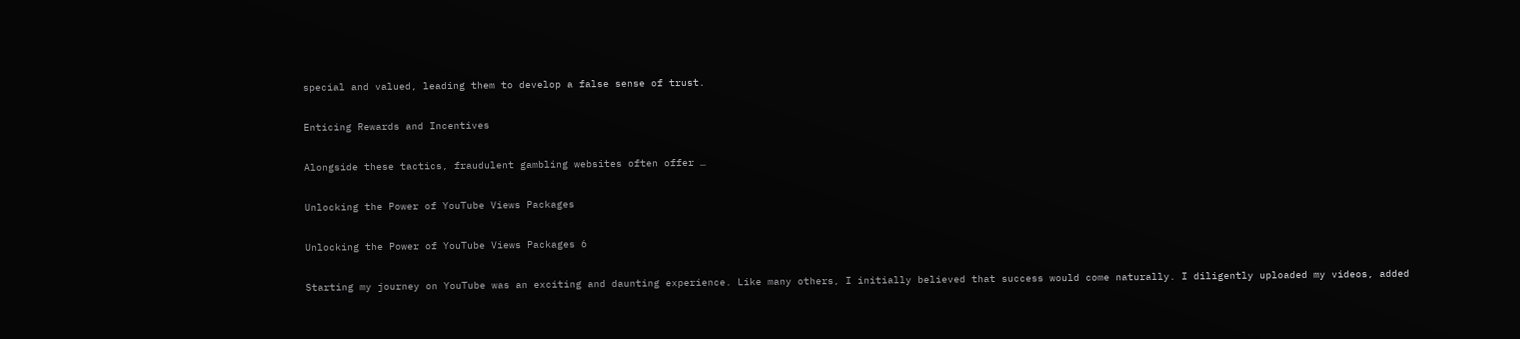special and valued, leading them to develop a false sense of trust.

Enticing Rewards and Incentives

Alongside these tactics, fraudulent gambling websites often offer …

Unlocking the Power of YouTube Views Packages

Unlocking the Power of YouTube Views Packages 6

Starting my journey on YouTube was an exciting and daunting experience. Like many others, I initially believed that success would come naturally. I diligently uploaded my videos, added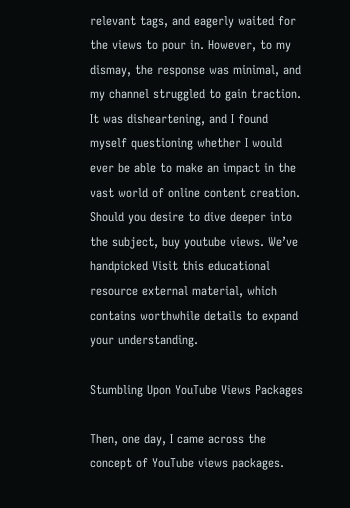relevant tags, and eagerly waited for the views to pour in. However, to my dismay, the response was minimal, and my channel struggled to gain traction. It was disheartening, and I found myself questioning whether I would ever be able to make an impact in the vast world of online content creation. Should you desire to dive deeper into the subject, buy youtube views. We’ve handpicked Visit this educational resource external material, which contains worthwhile details to expand your understanding.

Stumbling Upon YouTube Views Packages

Then, one day, I came across the concept of YouTube views packages.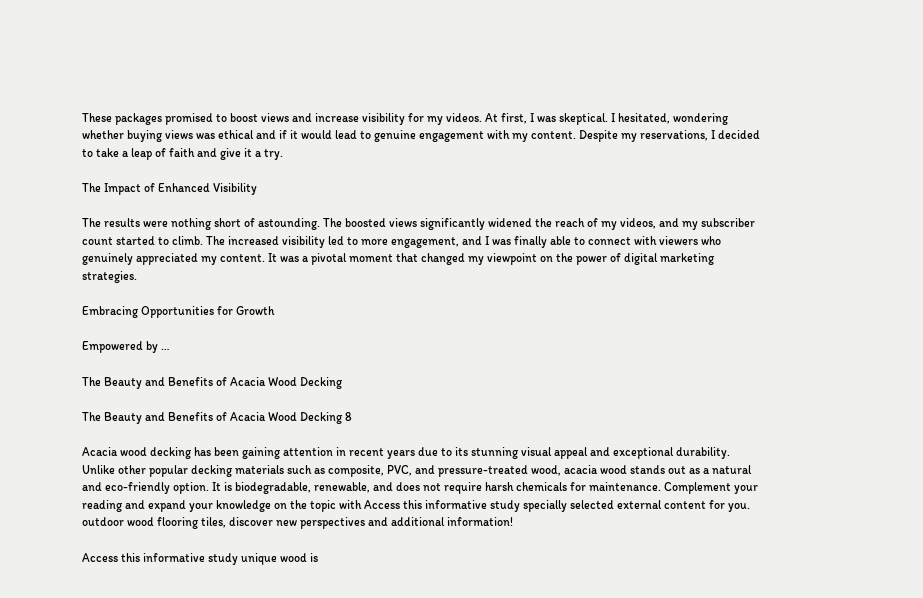These packages promised to boost views and increase visibility for my videos. At first, I was skeptical. I hesitated, wondering whether buying views was ethical and if it would lead to genuine engagement with my content. Despite my reservations, I decided to take a leap of faith and give it a try.

The Impact of Enhanced Visibility

The results were nothing short of astounding. The boosted views significantly widened the reach of my videos, and my subscriber count started to climb. The increased visibility led to more engagement, and I was finally able to connect with viewers who genuinely appreciated my content. It was a pivotal moment that changed my viewpoint on the power of digital marketing strategies.

Embracing Opportunities for Growth

Empowered by …

The Beauty and Benefits of Acacia Wood Decking

The Beauty and Benefits of Acacia Wood Decking 8

Acacia wood decking has been gaining attention in recent years due to its stunning visual appeal and exceptional durability. Unlike other popular decking materials such as composite, PVC, and pressure-treated wood, acacia wood stands out as a natural and eco-friendly option. It is biodegradable, renewable, and does not require harsh chemicals for maintenance. Complement your reading and expand your knowledge on the topic with Access this informative study specially selected external content for you. outdoor wood flooring tiles, discover new perspectives and additional information!

Access this informative study unique wood is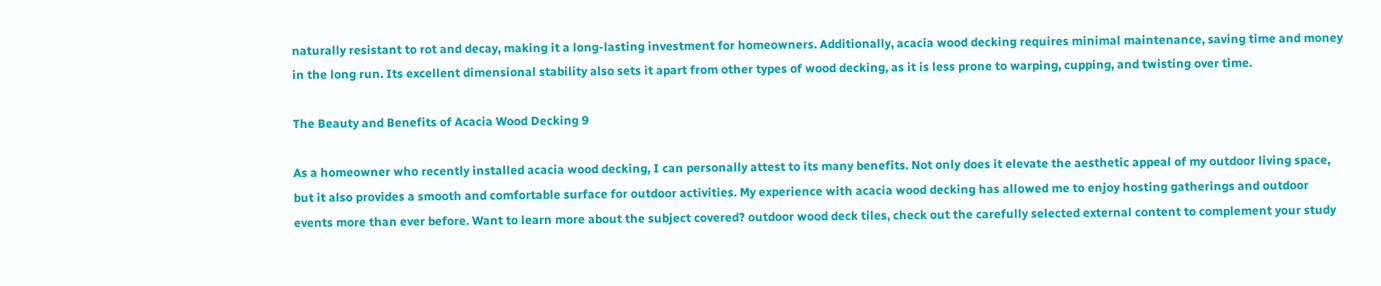naturally resistant to rot and decay, making it a long-lasting investment for homeowners. Additionally, acacia wood decking requires minimal maintenance, saving time and money in the long run. Its excellent dimensional stability also sets it apart from other types of wood decking, as it is less prone to warping, cupping, and twisting over time.

The Beauty and Benefits of Acacia Wood Decking 9

As a homeowner who recently installed acacia wood decking, I can personally attest to its many benefits. Not only does it elevate the aesthetic appeal of my outdoor living space, but it also provides a smooth and comfortable surface for outdoor activities. My experience with acacia wood decking has allowed me to enjoy hosting gatherings and outdoor events more than ever before. Want to learn more about the subject covered? outdoor wood deck tiles, check out the carefully selected external content to complement your study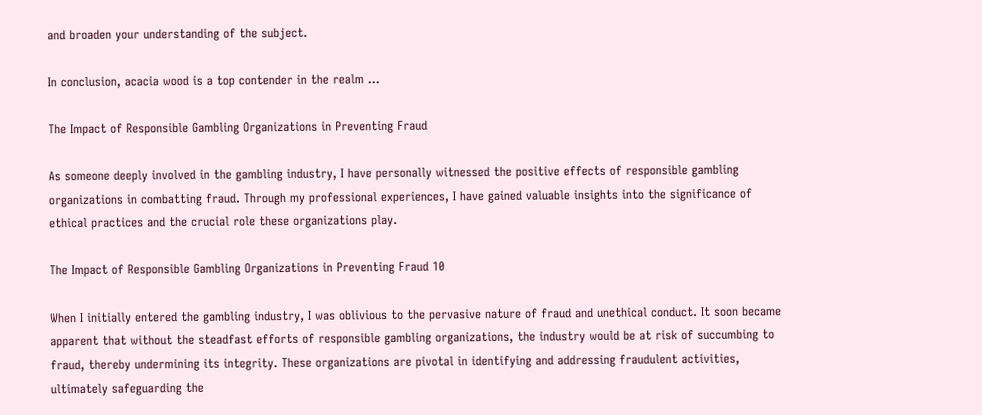and broaden your understanding of the subject.

In conclusion, acacia wood is a top contender in the realm …

The Impact of Responsible Gambling Organizations in Preventing Fraud

As someone deeply involved in the gambling industry, I have personally witnessed the positive effects of responsible gambling organizations in combatting fraud. Through my professional experiences, I have gained valuable insights into the significance of ethical practices and the crucial role these organizations play.

The Impact of Responsible Gambling Organizations in Preventing Fraud 10

When I initially entered the gambling industry, I was oblivious to the pervasive nature of fraud and unethical conduct. It soon became apparent that without the steadfast efforts of responsible gambling organizations, the industry would be at risk of succumbing to fraud, thereby undermining its integrity. These organizations are pivotal in identifying and addressing fraudulent activities, ultimately safeguarding the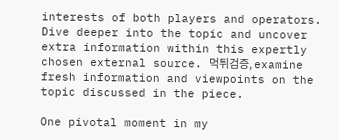interests of both players and operators. Dive deeper into the topic and uncover extra information within this expertly chosen external source. 먹튀검증, examine fresh information and viewpoints on the topic discussed in the piece.

One pivotal moment in my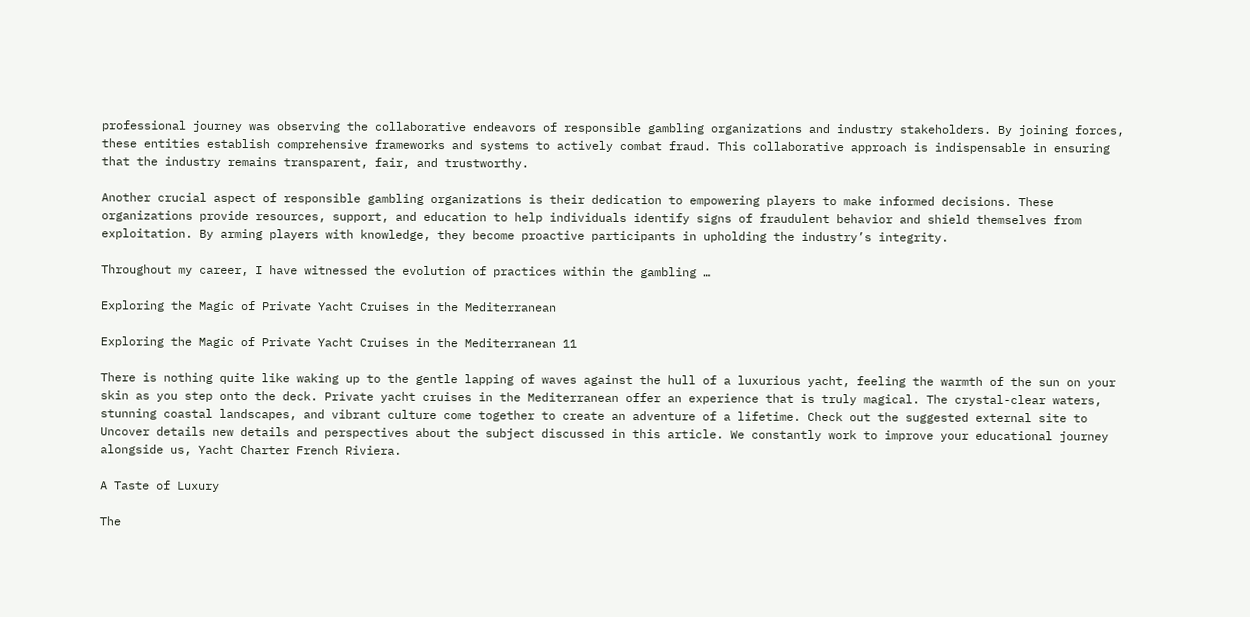professional journey was observing the collaborative endeavors of responsible gambling organizations and industry stakeholders. By joining forces, these entities establish comprehensive frameworks and systems to actively combat fraud. This collaborative approach is indispensable in ensuring that the industry remains transparent, fair, and trustworthy.

Another crucial aspect of responsible gambling organizations is their dedication to empowering players to make informed decisions. These organizations provide resources, support, and education to help individuals identify signs of fraudulent behavior and shield themselves from exploitation. By arming players with knowledge, they become proactive participants in upholding the industry’s integrity.

Throughout my career, I have witnessed the evolution of practices within the gambling …

Exploring the Magic of Private Yacht Cruises in the Mediterranean

Exploring the Magic of Private Yacht Cruises in the Mediterranean 11

There is nothing quite like waking up to the gentle lapping of waves against the hull of a luxurious yacht, feeling the warmth of the sun on your skin as you step onto the deck. Private yacht cruises in the Mediterranean offer an experience that is truly magical. The crystal-clear waters, stunning coastal landscapes, and vibrant culture come together to create an adventure of a lifetime. Check out the suggested external site to Uncover details new details and perspectives about the subject discussed in this article. We constantly work to improve your educational journey alongside us, Yacht Charter French Riviera.

A Taste of Luxury

The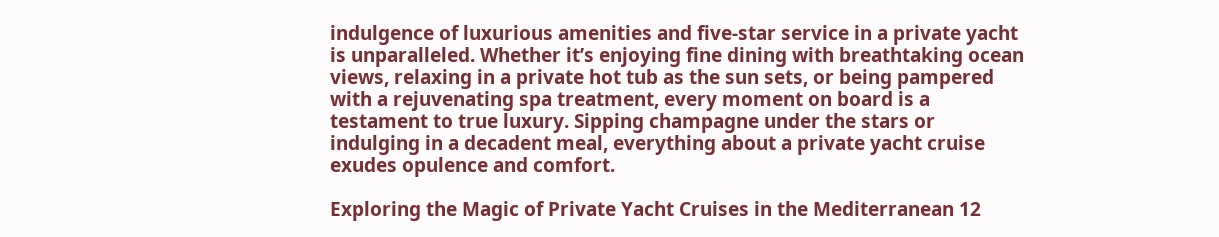indulgence of luxurious amenities and five-star service in a private yacht is unparalleled. Whether it’s enjoying fine dining with breathtaking ocean views, relaxing in a private hot tub as the sun sets, or being pampered with a rejuvenating spa treatment, every moment on board is a testament to true luxury. Sipping champagne under the stars or indulging in a decadent meal, everything about a private yacht cruise exudes opulence and comfort.

Exploring the Magic of Private Yacht Cruises in the Mediterranean 12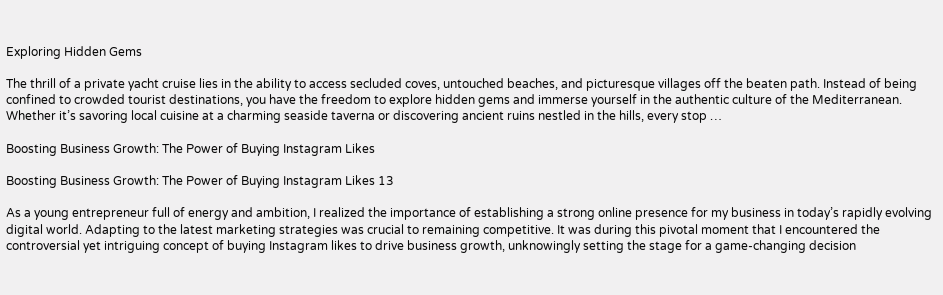Exploring Hidden Gems

The thrill of a private yacht cruise lies in the ability to access secluded coves, untouched beaches, and picturesque villages off the beaten path. Instead of being confined to crowded tourist destinations, you have the freedom to explore hidden gems and immerse yourself in the authentic culture of the Mediterranean. Whether it’s savoring local cuisine at a charming seaside taverna or discovering ancient ruins nestled in the hills, every stop …

Boosting Business Growth: The Power of Buying Instagram Likes

Boosting Business Growth: The Power of Buying Instagram Likes 13

As a young entrepreneur full of energy and ambition, I realized the importance of establishing a strong online presence for my business in today’s rapidly evolving digital world. Adapting to the latest marketing strategies was crucial to remaining competitive. It was during this pivotal moment that I encountered the controversial yet intriguing concept of buying Instagram likes to drive business growth, unknowingly setting the stage for a game-changing decision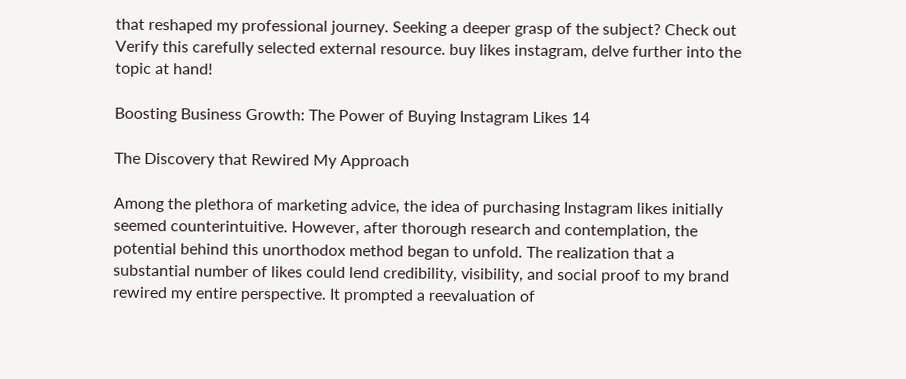that reshaped my professional journey. Seeking a deeper grasp of the subject? Check out Verify this carefully selected external resource. buy likes instagram, delve further into the topic at hand!

Boosting Business Growth: The Power of Buying Instagram Likes 14

The Discovery that Rewired My Approach

Among the plethora of marketing advice, the idea of purchasing Instagram likes initially seemed counterintuitive. However, after thorough research and contemplation, the potential behind this unorthodox method began to unfold. The realization that a substantial number of likes could lend credibility, visibility, and social proof to my brand rewired my entire perspective. It prompted a reevaluation of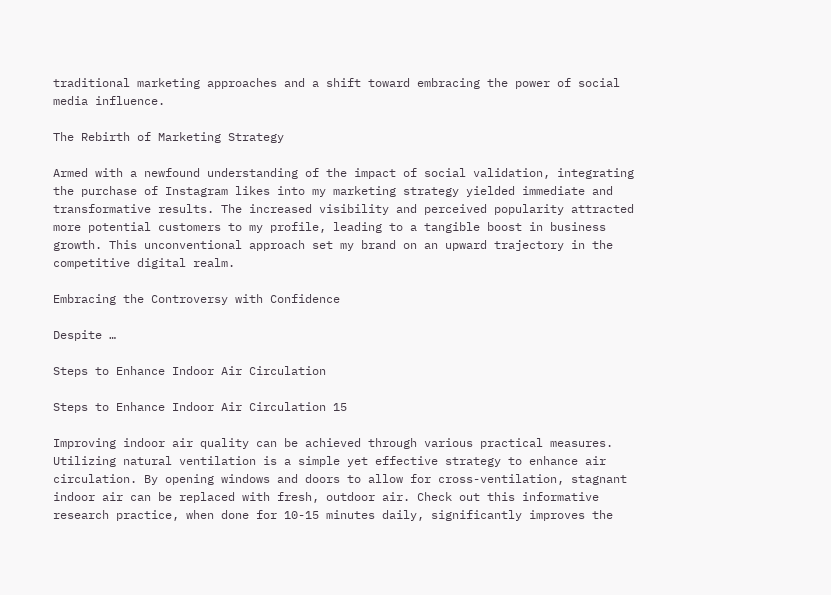traditional marketing approaches and a shift toward embracing the power of social media influence.

The Rebirth of Marketing Strategy

Armed with a newfound understanding of the impact of social validation, integrating the purchase of Instagram likes into my marketing strategy yielded immediate and transformative results. The increased visibility and perceived popularity attracted more potential customers to my profile, leading to a tangible boost in business growth. This unconventional approach set my brand on an upward trajectory in the competitive digital realm.

Embracing the Controversy with Confidence

Despite …

Steps to Enhance Indoor Air Circulation

Steps to Enhance Indoor Air Circulation 15

Improving indoor air quality can be achieved through various practical measures. Utilizing natural ventilation is a simple yet effective strategy to enhance air circulation. By opening windows and doors to allow for cross-ventilation, stagnant indoor air can be replaced with fresh, outdoor air. Check out this informative research practice, when done for 10-15 minutes daily, significantly improves the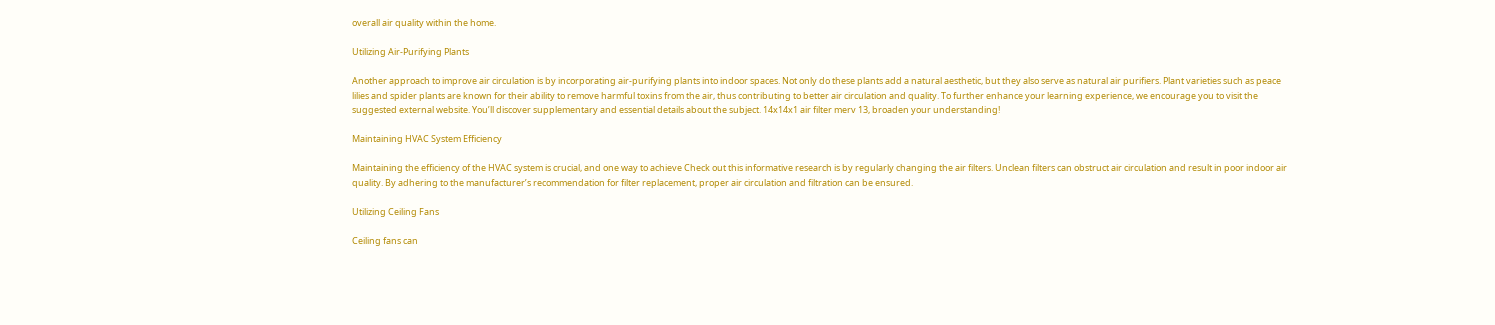overall air quality within the home.

Utilizing Air-Purifying Plants

Another approach to improve air circulation is by incorporating air-purifying plants into indoor spaces. Not only do these plants add a natural aesthetic, but they also serve as natural air purifiers. Plant varieties such as peace lilies and spider plants are known for their ability to remove harmful toxins from the air, thus contributing to better air circulation and quality. To further enhance your learning experience, we encourage you to visit the suggested external website. You’ll discover supplementary and essential details about the subject. 14x14x1 air filter merv 13, broaden your understanding!

Maintaining HVAC System Efficiency

Maintaining the efficiency of the HVAC system is crucial, and one way to achieve Check out this informative research is by regularly changing the air filters. Unclean filters can obstruct air circulation and result in poor indoor air quality. By adhering to the manufacturer’s recommendation for filter replacement, proper air circulation and filtration can be ensured.

Utilizing Ceiling Fans

Ceiling fans can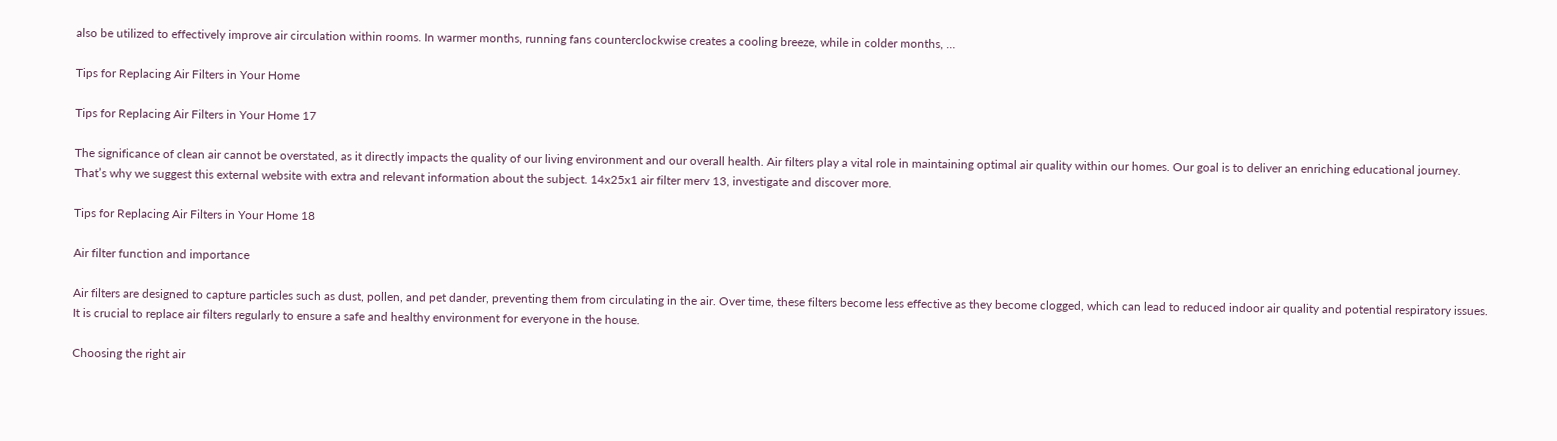also be utilized to effectively improve air circulation within rooms. In warmer months, running fans counterclockwise creates a cooling breeze, while in colder months, …

Tips for Replacing Air Filters in Your Home

Tips for Replacing Air Filters in Your Home 17

The significance of clean air cannot be overstated, as it directly impacts the quality of our living environment and our overall health. Air filters play a vital role in maintaining optimal air quality within our homes. Our goal is to deliver an enriching educational journey. That’s why we suggest this external website with extra and relevant information about the subject. 14x25x1 air filter merv 13, investigate and discover more.

Tips for Replacing Air Filters in Your Home 18

Air filter function and importance

Air filters are designed to capture particles such as dust, pollen, and pet dander, preventing them from circulating in the air. Over time, these filters become less effective as they become clogged, which can lead to reduced indoor air quality and potential respiratory issues. It is crucial to replace air filters regularly to ensure a safe and healthy environment for everyone in the house.

Choosing the right air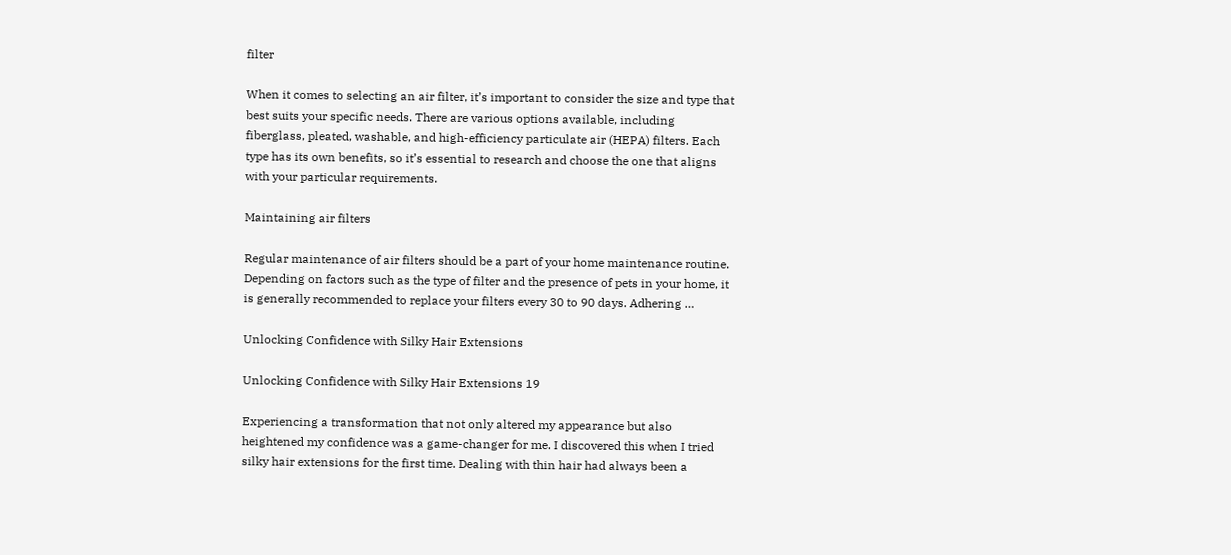filter

When it comes to selecting an air filter, it’s important to consider the size and type that best suits your specific needs. There are various options available, including fiberglass, pleated, washable, and high-efficiency particulate air (HEPA) filters. Each type has its own benefits, so it’s essential to research and choose the one that aligns with your particular requirements.

Maintaining air filters

Regular maintenance of air filters should be a part of your home maintenance routine. Depending on factors such as the type of filter and the presence of pets in your home, it is generally recommended to replace your filters every 30 to 90 days. Adhering …

Unlocking Confidence with Silky Hair Extensions

Unlocking Confidence with Silky Hair Extensions 19

Experiencing a transformation that not only altered my appearance but also heightened my confidence was a game-changer for me. I discovered this when I tried silky hair extensions for the first time. Dealing with thin hair had always been a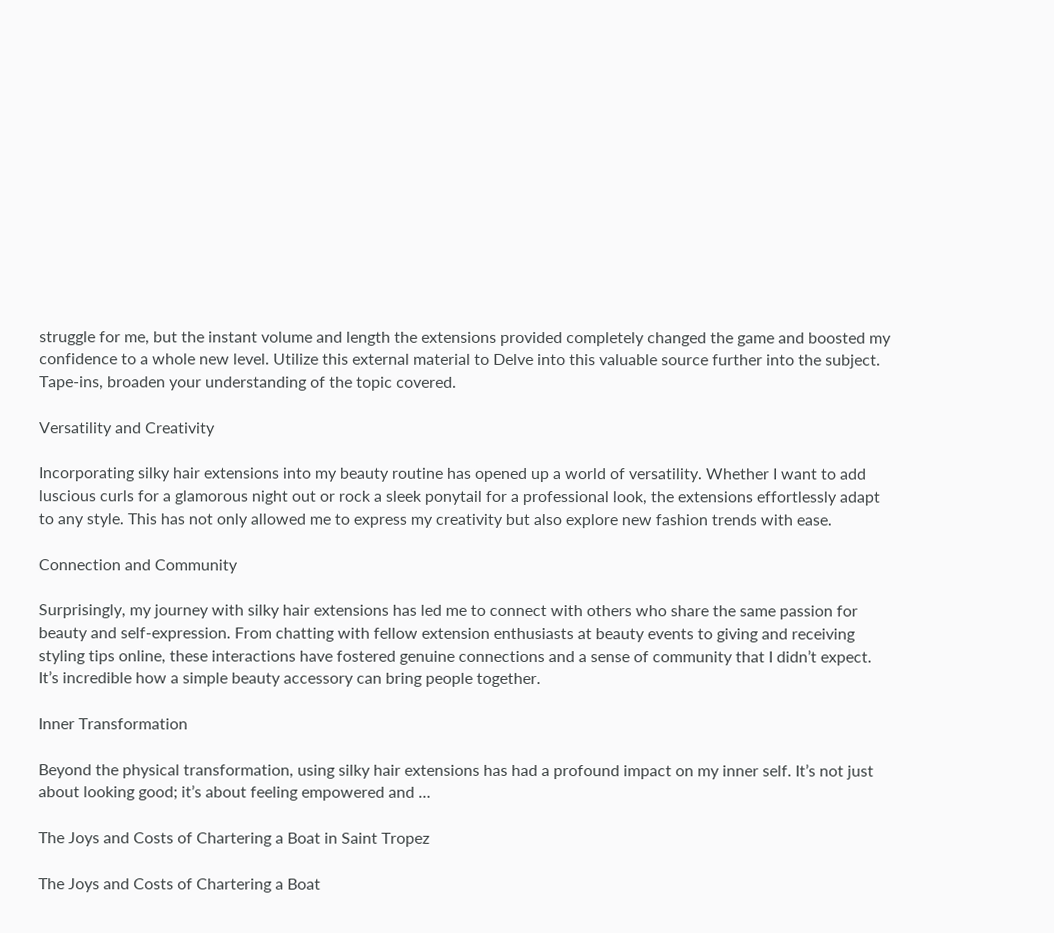struggle for me, but the instant volume and length the extensions provided completely changed the game and boosted my confidence to a whole new level. Utilize this external material to Delve into this valuable source further into the subject. Tape-ins, broaden your understanding of the topic covered.

Versatility and Creativity

Incorporating silky hair extensions into my beauty routine has opened up a world of versatility. Whether I want to add luscious curls for a glamorous night out or rock a sleek ponytail for a professional look, the extensions effortlessly adapt to any style. This has not only allowed me to express my creativity but also explore new fashion trends with ease.

Connection and Community

Surprisingly, my journey with silky hair extensions has led me to connect with others who share the same passion for beauty and self-expression. From chatting with fellow extension enthusiasts at beauty events to giving and receiving styling tips online, these interactions have fostered genuine connections and a sense of community that I didn’t expect. It’s incredible how a simple beauty accessory can bring people together.

Inner Transformation

Beyond the physical transformation, using silky hair extensions has had a profound impact on my inner self. It’s not just about looking good; it’s about feeling empowered and …

The Joys and Costs of Chartering a Boat in Saint Tropez

The Joys and Costs of Chartering a Boat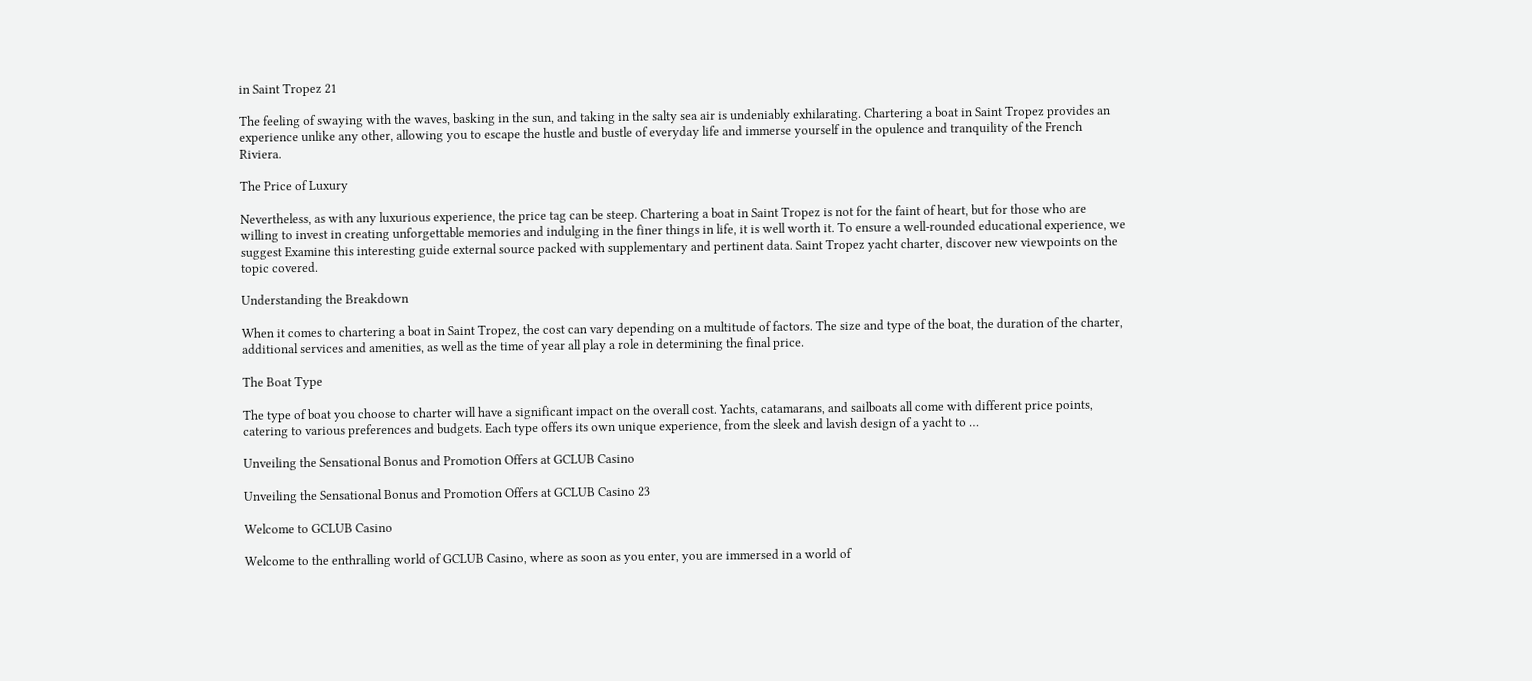in Saint Tropez 21

The feeling of swaying with the waves, basking in the sun, and taking in the salty sea air is undeniably exhilarating. Chartering a boat in Saint Tropez provides an experience unlike any other, allowing you to escape the hustle and bustle of everyday life and immerse yourself in the opulence and tranquility of the French Riviera.

The Price of Luxury

Nevertheless, as with any luxurious experience, the price tag can be steep. Chartering a boat in Saint Tropez is not for the faint of heart, but for those who are willing to invest in creating unforgettable memories and indulging in the finer things in life, it is well worth it. To ensure a well-rounded educational experience, we suggest Examine this interesting guide external source packed with supplementary and pertinent data. Saint Tropez yacht charter, discover new viewpoints on the topic covered.

Understanding the Breakdown

When it comes to chartering a boat in Saint Tropez, the cost can vary depending on a multitude of factors. The size and type of the boat, the duration of the charter, additional services and amenities, as well as the time of year all play a role in determining the final price.

The Boat Type

The type of boat you choose to charter will have a significant impact on the overall cost. Yachts, catamarans, and sailboats all come with different price points, catering to various preferences and budgets. Each type offers its own unique experience, from the sleek and lavish design of a yacht to …

Unveiling the Sensational Bonus and Promotion Offers at GCLUB Casino

Unveiling the Sensational Bonus and Promotion Offers at GCLUB Casino 23

Welcome to GCLUB Casino

Welcome to the enthralling world of GCLUB Casino, where as soon as you enter, you are immersed in a world of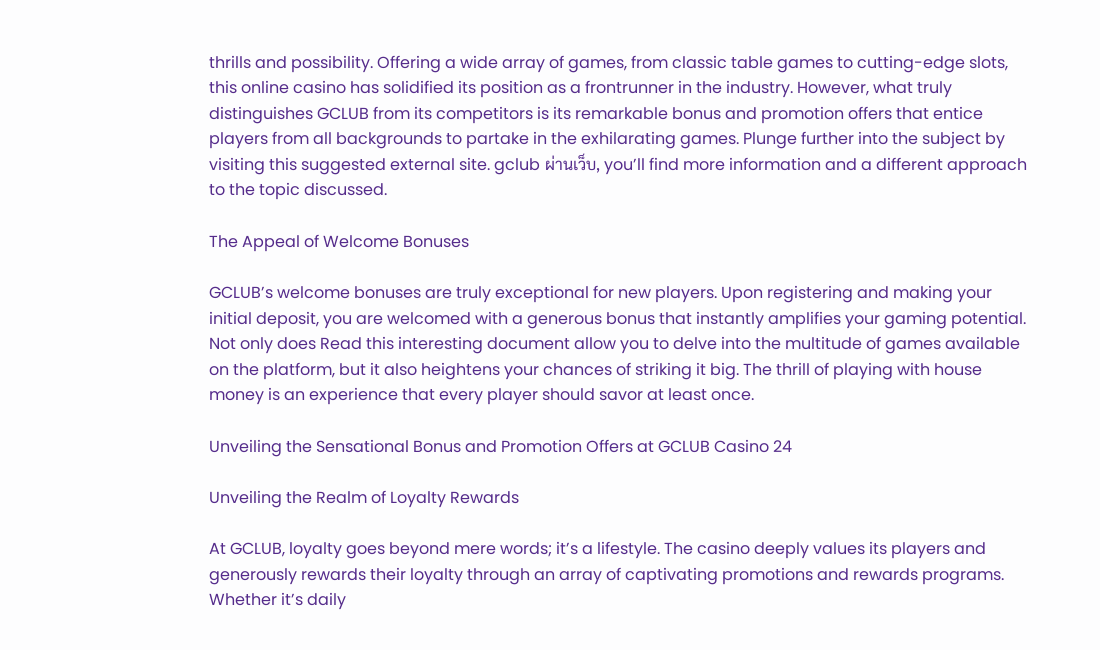thrills and possibility. Offering a wide array of games, from classic table games to cutting-edge slots, this online casino has solidified its position as a frontrunner in the industry. However, what truly distinguishes GCLUB from its competitors is its remarkable bonus and promotion offers that entice players from all backgrounds to partake in the exhilarating games. Plunge further into the subject by visiting this suggested external site. gclub ผ่านเว็บ, you’ll find more information and a different approach to the topic discussed.

The Appeal of Welcome Bonuses

GCLUB’s welcome bonuses are truly exceptional for new players. Upon registering and making your initial deposit, you are welcomed with a generous bonus that instantly amplifies your gaming potential. Not only does Read this interesting document allow you to delve into the multitude of games available on the platform, but it also heightens your chances of striking it big. The thrill of playing with house money is an experience that every player should savor at least once.

Unveiling the Sensational Bonus and Promotion Offers at GCLUB Casino 24

Unveiling the Realm of Loyalty Rewards

At GCLUB, loyalty goes beyond mere words; it’s a lifestyle. The casino deeply values its players and generously rewards their loyalty through an array of captivating promotions and rewards programs. Whether it’s daily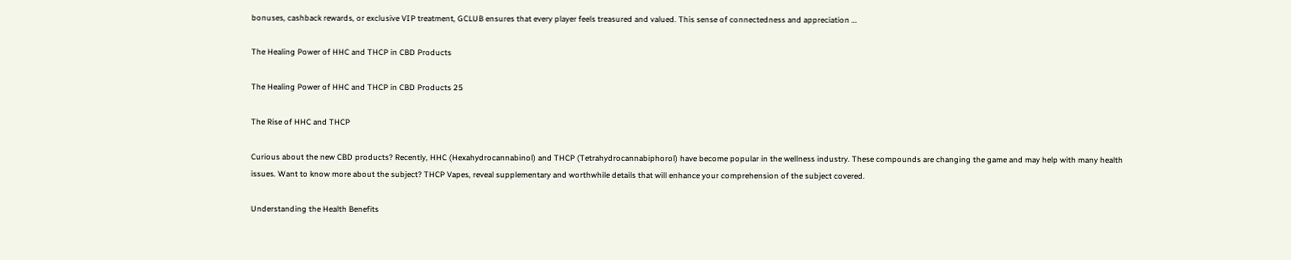bonuses, cashback rewards, or exclusive VIP treatment, GCLUB ensures that every player feels treasured and valued. This sense of connectedness and appreciation …

The Healing Power of HHC and THCP in CBD Products

The Healing Power of HHC and THCP in CBD Products 25

The Rise of HHC and THCP

Curious about the new CBD products? Recently, HHC (Hexahydrocannabinol) and THCP (Tetrahydrocannabiphorol) have become popular in the wellness industry. These compounds are changing the game and may help with many health issues. Want to know more about the subject? THCP Vapes, reveal supplementary and worthwhile details that will enhance your comprehension of the subject covered.

Understanding the Health Benefits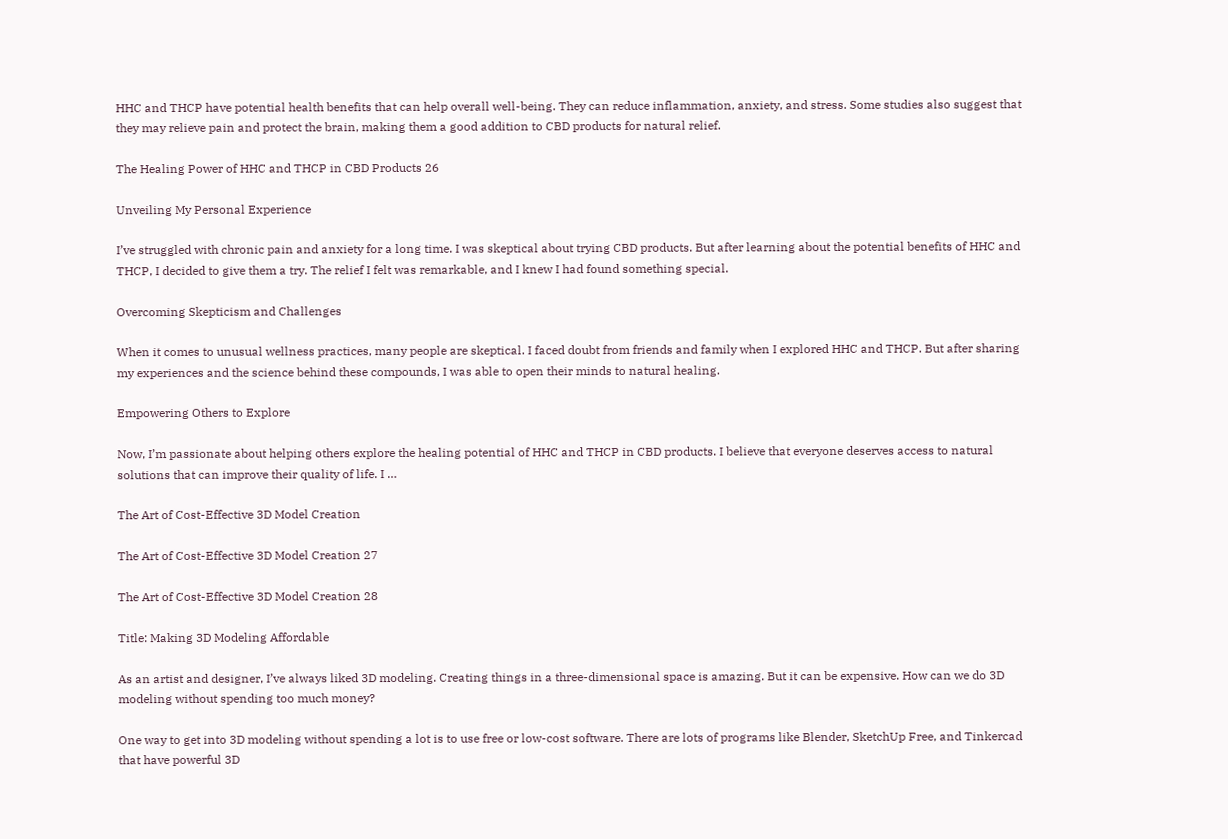HHC and THCP have potential health benefits that can help overall well-being. They can reduce inflammation, anxiety, and stress. Some studies also suggest that they may relieve pain and protect the brain, making them a good addition to CBD products for natural relief.

The Healing Power of HHC and THCP in CBD Products 26

Unveiling My Personal Experience

I’ve struggled with chronic pain and anxiety for a long time. I was skeptical about trying CBD products. But after learning about the potential benefits of HHC and THCP, I decided to give them a try. The relief I felt was remarkable, and I knew I had found something special.

Overcoming Skepticism and Challenges

When it comes to unusual wellness practices, many people are skeptical. I faced doubt from friends and family when I explored HHC and THCP. But after sharing my experiences and the science behind these compounds, I was able to open their minds to natural healing.

Empowering Others to Explore

Now, I’m passionate about helping others explore the healing potential of HHC and THCP in CBD products. I believe that everyone deserves access to natural solutions that can improve their quality of life. I …

The Art of Cost-Effective 3D Model Creation

The Art of Cost-Effective 3D Model Creation 27

The Art of Cost-Effective 3D Model Creation 28

Title: Making 3D Modeling Affordable

As an artist and designer, I’ve always liked 3D modeling. Creating things in a three-dimensional space is amazing. But it can be expensive. How can we do 3D modeling without spending too much money?

One way to get into 3D modeling without spending a lot is to use free or low-cost software. There are lots of programs like Blender, SketchUp Free, and Tinkercad that have powerful 3D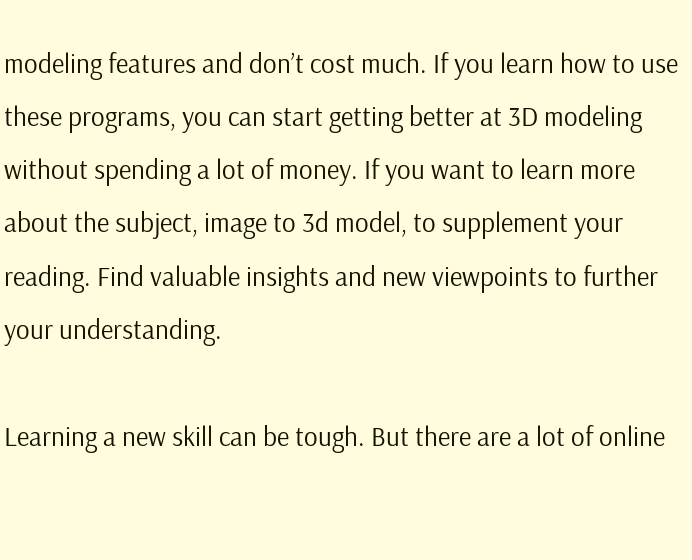modeling features and don’t cost much. If you learn how to use these programs, you can start getting better at 3D modeling without spending a lot of money. If you want to learn more about the subject, image to 3d model, to supplement your reading. Find valuable insights and new viewpoints to further your understanding.

Learning a new skill can be tough. But there are a lot of online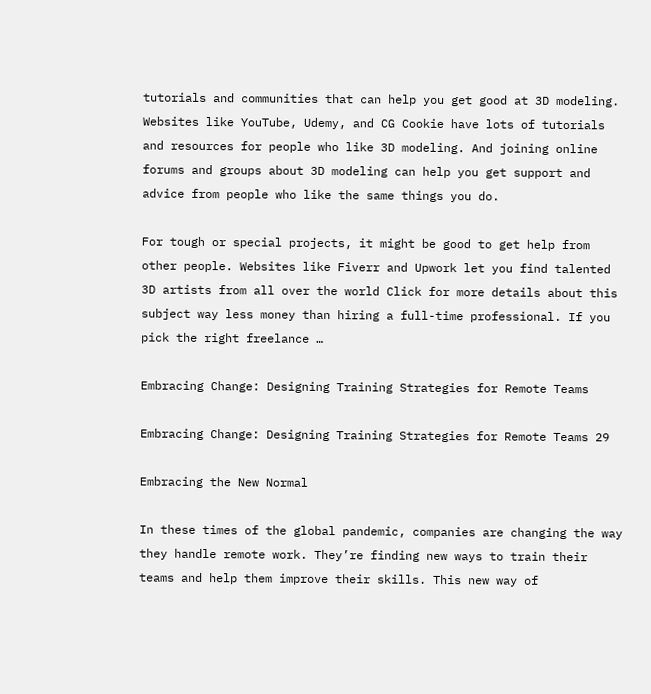tutorials and communities that can help you get good at 3D modeling. Websites like YouTube, Udemy, and CG Cookie have lots of tutorials and resources for people who like 3D modeling. And joining online forums and groups about 3D modeling can help you get support and advice from people who like the same things you do.

For tough or special projects, it might be good to get help from other people. Websites like Fiverr and Upwork let you find talented 3D artists from all over the world Click for more details about this subject way less money than hiring a full-time professional. If you pick the right freelance …

Embracing Change: Designing Training Strategies for Remote Teams

Embracing Change: Designing Training Strategies for Remote Teams 29

Embracing the New Normal

In these times of the global pandemic, companies are changing the way they handle remote work. They’re finding new ways to train their teams and help them improve their skills. This new way of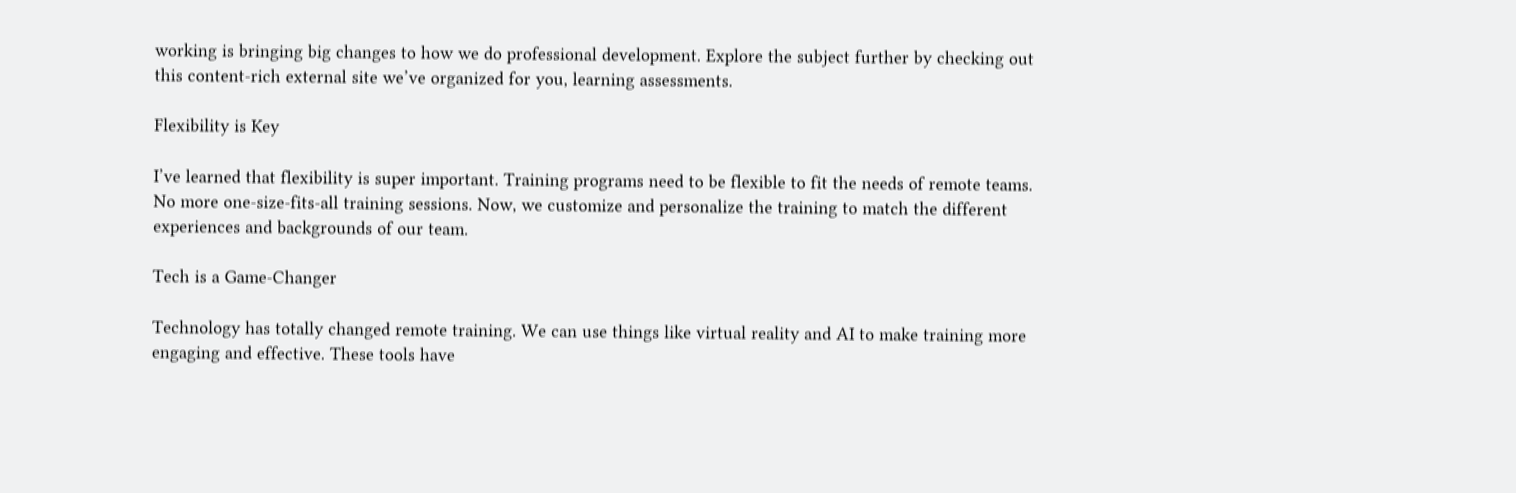working is bringing big changes to how we do professional development. Explore the subject further by checking out this content-rich external site we’ve organized for you, learning assessments.

Flexibility is Key

I’ve learned that flexibility is super important. Training programs need to be flexible to fit the needs of remote teams. No more one-size-fits-all training sessions. Now, we customize and personalize the training to match the different experiences and backgrounds of our team.

Tech is a Game-Changer

Technology has totally changed remote training. We can use things like virtual reality and AI to make training more engaging and effective. These tools have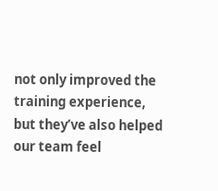not only improved the training experience, but they’ve also helped our team feel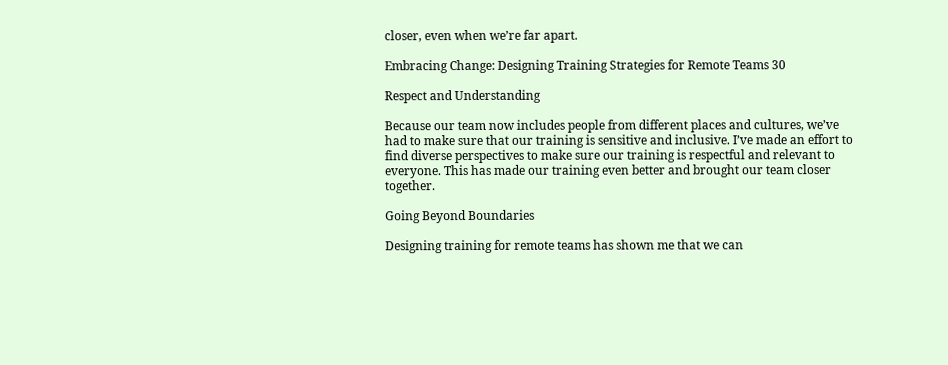closer, even when we’re far apart.

Embracing Change: Designing Training Strategies for Remote Teams 30

Respect and Understanding

Because our team now includes people from different places and cultures, we’ve had to make sure that our training is sensitive and inclusive. I’ve made an effort to find diverse perspectives to make sure our training is respectful and relevant to everyone. This has made our training even better and brought our team closer together.

Going Beyond Boundaries

Designing training for remote teams has shown me that we can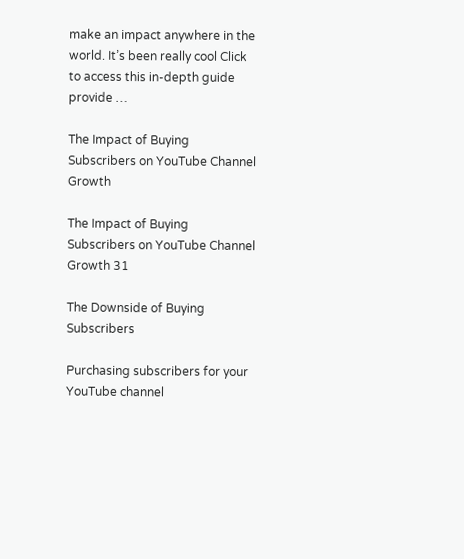make an impact anywhere in the world. It’s been really cool Click to access this in-depth guide provide …

The Impact of Buying Subscribers on YouTube Channel Growth

The Impact of Buying Subscribers on YouTube Channel Growth 31

The Downside of Buying Subscribers

Purchasing subscribers for your YouTube channel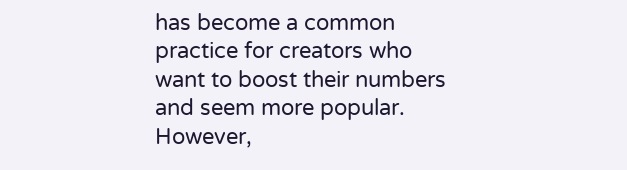has become a common practice for creators who want to boost their numbers and seem more popular. However,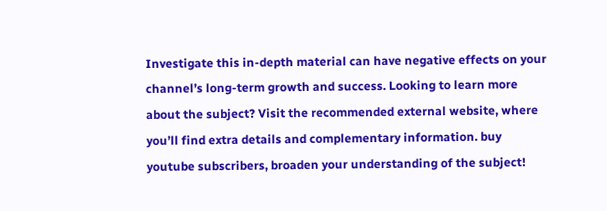Investigate this in-depth material can have negative effects on your channel’s long-term growth and success. Looking to learn more about the subject? Visit the recommended external website, where you’ll find extra details and complementary information. buy youtube subscribers, broaden your understanding of the subject!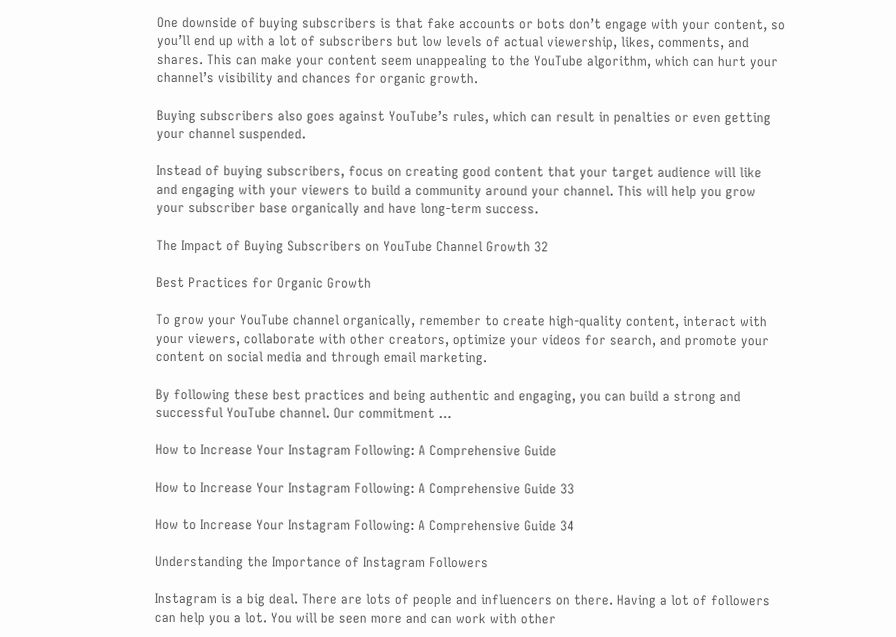One downside of buying subscribers is that fake accounts or bots don’t engage with your content, so you’ll end up with a lot of subscribers but low levels of actual viewership, likes, comments, and shares. This can make your content seem unappealing to the YouTube algorithm, which can hurt your channel’s visibility and chances for organic growth.

Buying subscribers also goes against YouTube’s rules, which can result in penalties or even getting your channel suspended.

Instead of buying subscribers, focus on creating good content that your target audience will like and engaging with your viewers to build a community around your channel. This will help you grow your subscriber base organically and have long-term success.

The Impact of Buying Subscribers on YouTube Channel Growth 32

Best Practices for Organic Growth

To grow your YouTube channel organically, remember to create high-quality content, interact with your viewers, collaborate with other creators, optimize your videos for search, and promote your content on social media and through email marketing.

By following these best practices and being authentic and engaging, you can build a strong and successful YouTube channel. Our commitment …

How to Increase Your Instagram Following: A Comprehensive Guide

How to Increase Your Instagram Following: A Comprehensive Guide 33

How to Increase Your Instagram Following: A Comprehensive Guide 34

Understanding the Importance of Instagram Followers

Instagram is a big deal. There are lots of people and influencers on there. Having a lot of followers can help you a lot. You will be seen more and can work with other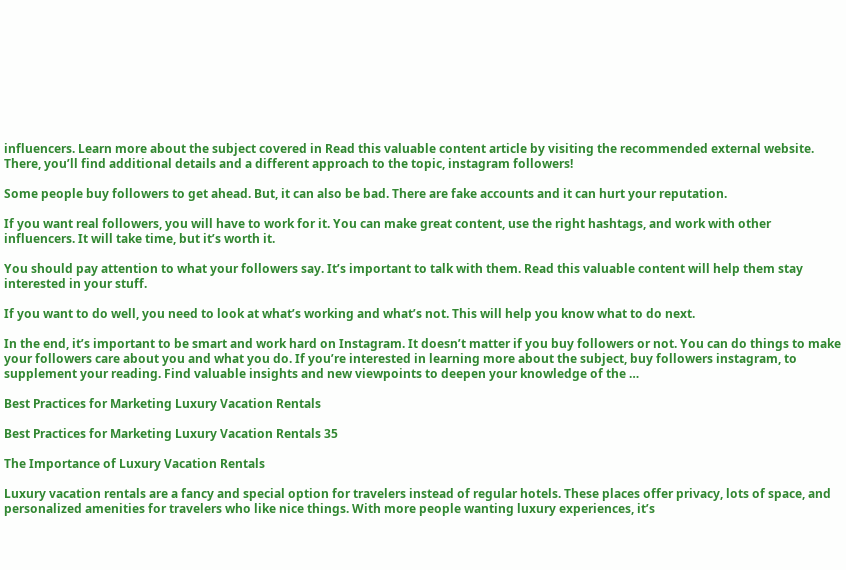influencers. Learn more about the subject covered in Read this valuable content article by visiting the recommended external website. There, you’ll find additional details and a different approach to the topic, instagram followers!

Some people buy followers to get ahead. But, it can also be bad. There are fake accounts and it can hurt your reputation.

If you want real followers, you will have to work for it. You can make great content, use the right hashtags, and work with other influencers. It will take time, but it’s worth it.

You should pay attention to what your followers say. It’s important to talk with them. Read this valuable content will help them stay interested in your stuff.

If you want to do well, you need to look at what’s working and what’s not. This will help you know what to do next.

In the end, it’s important to be smart and work hard on Instagram. It doesn’t matter if you buy followers or not. You can do things to make your followers care about you and what you do. If you’re interested in learning more about the subject, buy followers instagram, to supplement your reading. Find valuable insights and new viewpoints to deepen your knowledge of the …

Best Practices for Marketing Luxury Vacation Rentals

Best Practices for Marketing Luxury Vacation Rentals 35

The Importance of Luxury Vacation Rentals

Luxury vacation rentals are a fancy and special option for travelers instead of regular hotels. These places offer privacy, lots of space, and personalized amenities for travelers who like nice things. With more people wanting luxury experiences, it’s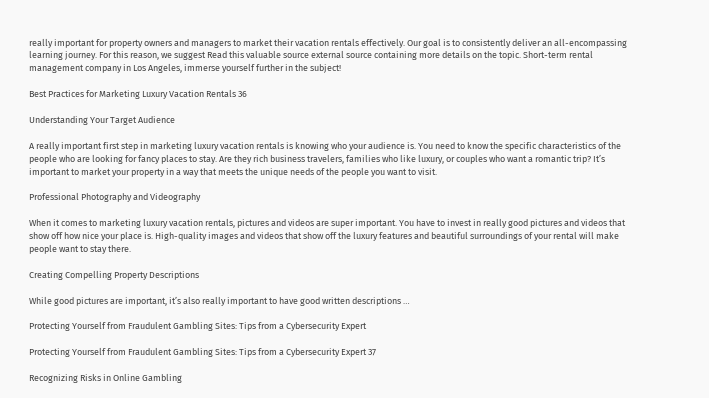really important for property owners and managers to market their vacation rentals effectively. Our goal is to consistently deliver an all-encompassing learning journey. For this reason, we suggest Read this valuable source external source containing more details on the topic. Short-term rental management company in Los Angeles, immerse yourself further in the subject!

Best Practices for Marketing Luxury Vacation Rentals 36

Understanding Your Target Audience

A really important first step in marketing luxury vacation rentals is knowing who your audience is. You need to know the specific characteristics of the people who are looking for fancy places to stay. Are they rich business travelers, families who like luxury, or couples who want a romantic trip? It’s important to market your property in a way that meets the unique needs of the people you want to visit.

Professional Photography and Videography

When it comes to marketing luxury vacation rentals, pictures and videos are super important. You have to invest in really good pictures and videos that show off how nice your place is. High-quality images and videos that show off the luxury features and beautiful surroundings of your rental will make people want to stay there.

Creating Compelling Property Descriptions

While good pictures are important, it’s also really important to have good written descriptions …

Protecting Yourself from Fraudulent Gambling Sites: Tips from a Cybersecurity Expert

Protecting Yourself from Fraudulent Gambling Sites: Tips from a Cybersecurity Expert 37

Recognizing Risks in Online Gambling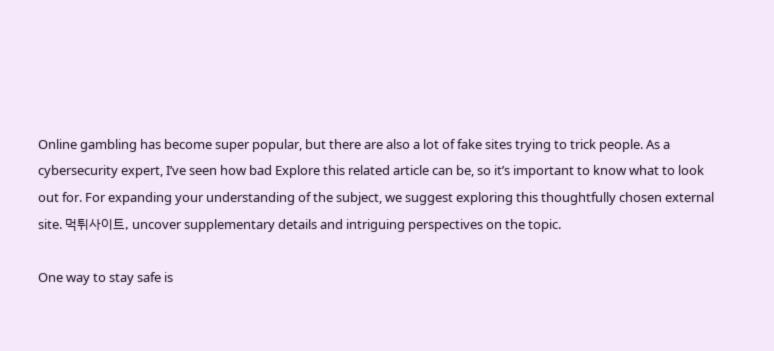Online gambling has become super popular, but there are also a lot of fake sites trying to trick people. As a cybersecurity expert, I’ve seen how bad Explore this related article can be, so it’s important to know what to look out for. For expanding your understanding of the subject, we suggest exploring this thoughtfully chosen external site. 먹튀사이트, uncover supplementary details and intriguing perspectives on the topic.

One way to stay safe is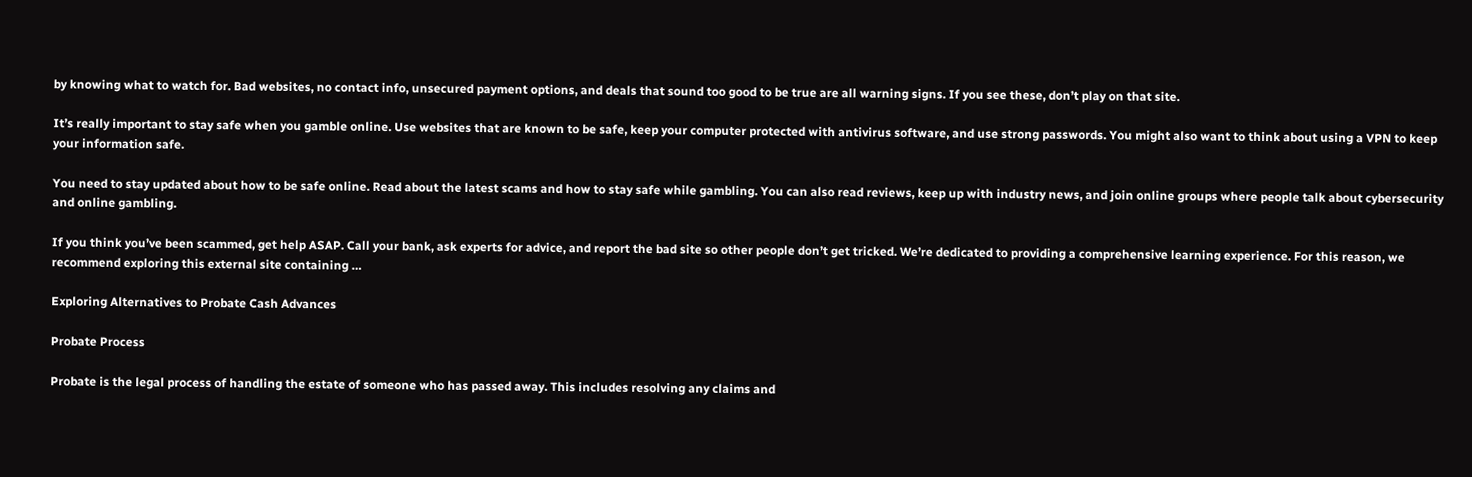by knowing what to watch for. Bad websites, no contact info, unsecured payment options, and deals that sound too good to be true are all warning signs. If you see these, don’t play on that site.

It’s really important to stay safe when you gamble online. Use websites that are known to be safe, keep your computer protected with antivirus software, and use strong passwords. You might also want to think about using a VPN to keep your information safe.

You need to stay updated about how to be safe online. Read about the latest scams and how to stay safe while gambling. You can also read reviews, keep up with industry news, and join online groups where people talk about cybersecurity and online gambling.

If you think you’ve been scammed, get help ASAP. Call your bank, ask experts for advice, and report the bad site so other people don’t get tricked. We’re dedicated to providing a comprehensive learning experience. For this reason, we recommend exploring this external site containing …

Exploring Alternatives to Probate Cash Advances

Probate Process

Probate is the legal process of handling the estate of someone who has passed away. This includes resolving any claims and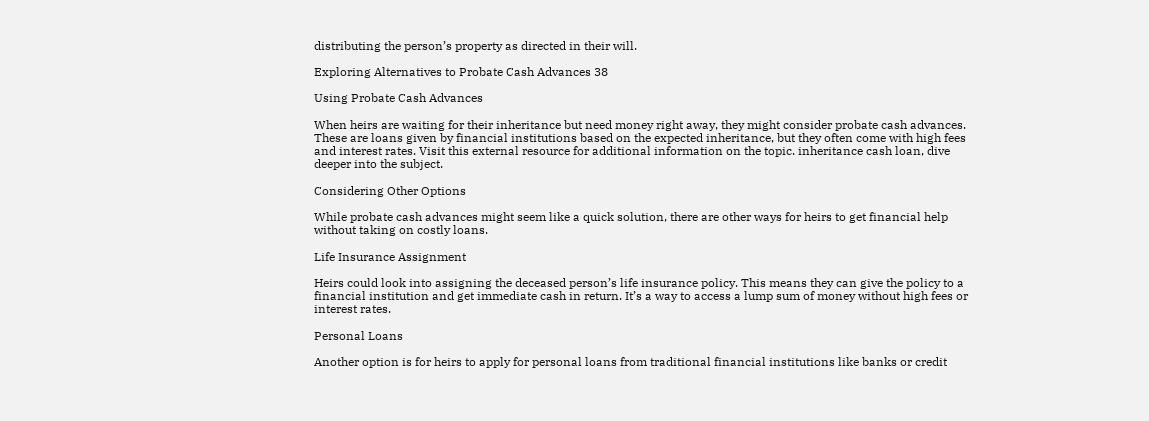distributing the person’s property as directed in their will.

Exploring Alternatives to Probate Cash Advances 38

Using Probate Cash Advances

When heirs are waiting for their inheritance but need money right away, they might consider probate cash advances. These are loans given by financial institutions based on the expected inheritance, but they often come with high fees and interest rates. Visit this external resource for additional information on the topic. inheritance cash loan, dive deeper into the subject.

Considering Other Options

While probate cash advances might seem like a quick solution, there are other ways for heirs to get financial help without taking on costly loans.

Life Insurance Assignment

Heirs could look into assigning the deceased person’s life insurance policy. This means they can give the policy to a financial institution and get immediate cash in return. It’s a way to access a lump sum of money without high fees or interest rates.

Personal Loans

Another option is for heirs to apply for personal loans from traditional financial institutions like banks or credit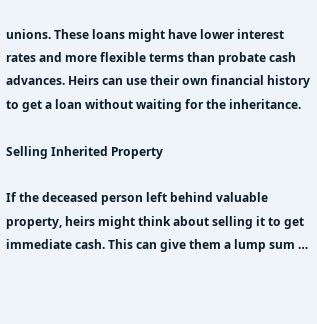unions. These loans might have lower interest rates and more flexible terms than probate cash advances. Heirs can use their own financial history to get a loan without waiting for the inheritance.

Selling Inherited Property

If the deceased person left behind valuable property, heirs might think about selling it to get immediate cash. This can give them a lump sum …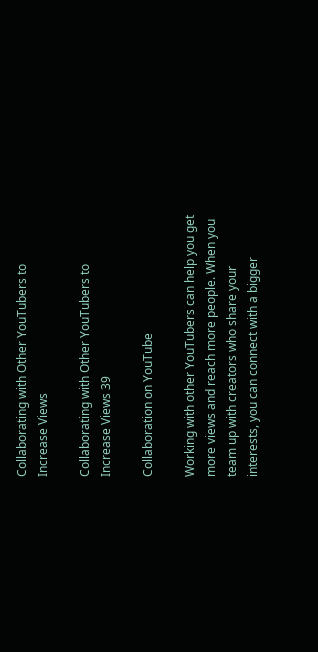Collaborating with Other YouTubers to Increase Views

Collaborating with Other YouTubers to Increase Views 39

Collaboration on YouTube

Working with other YouTubers can help you get more views and reach more people. When you team up with creators who share your interests, you can connect with a bigger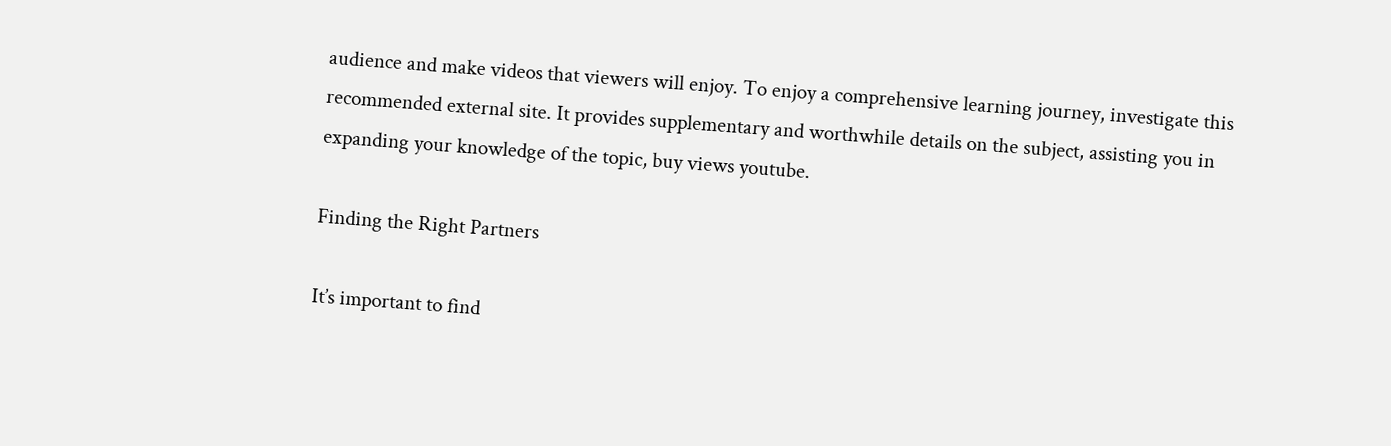audience and make videos that viewers will enjoy. To enjoy a comprehensive learning journey, investigate this recommended external site. It provides supplementary and worthwhile details on the subject, assisting you in expanding your knowledge of the topic, buy views youtube.

Finding the Right Partners

It’s important to find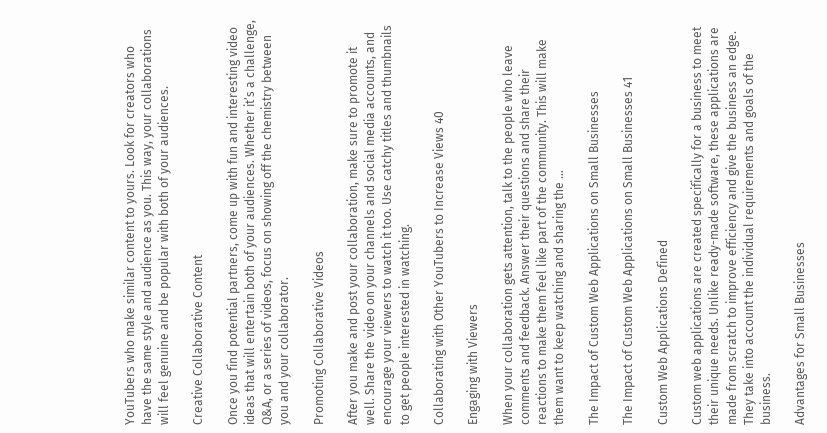YouTubers who make similar content to yours. Look for creators who have the same style and audience as you. This way, your collaborations will feel genuine and be popular with both of your audiences.

Creative Collaborative Content

Once you find potential partners, come up with fun and interesting video ideas that will entertain both of your audiences. Whether it’s a challenge, Q&A, or a series of videos, focus on showing off the chemistry between you and your collaborator.

Promoting Collaborative Videos

After you make and post your collaboration, make sure to promote it well. Share the video on your channels and social media accounts, and encourage your viewers to watch it too. Use catchy titles and thumbnails to get people interested in watching.

Collaborating with Other YouTubers to Increase Views 40

Engaging with Viewers

When your collaboration gets attention, talk to the people who leave comments and feedback. Answer their questions and share their reactions to make them feel like part of the community. This will make them want to keep watching and sharing the …

The Impact of Custom Web Applications on Small Businesses

The Impact of Custom Web Applications on Small Businesses 41

Custom Web Applications Defined

Custom web applications are created specifically for a business to meet their unique needs. Unlike ready-made software, these applications are made from scratch to improve efficiency and give the business an edge. They take into account the individual requirements and goals of the business.

Advantages for Small Businesses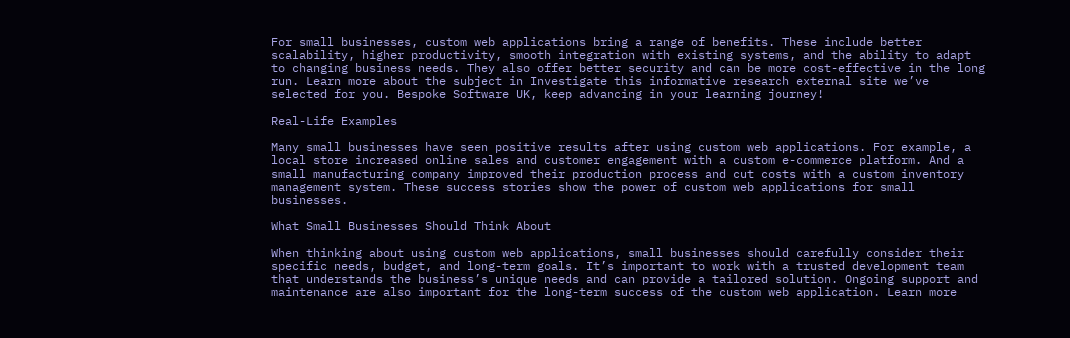For small businesses, custom web applications bring a range of benefits. These include better scalability, higher productivity, smooth integration with existing systems, and the ability to adapt to changing business needs. They also offer better security and can be more cost-effective in the long run. Learn more about the subject in Investigate this informative research external site we’ve selected for you. Bespoke Software UK, keep advancing in your learning journey!

Real-Life Examples

Many small businesses have seen positive results after using custom web applications. For example, a local store increased online sales and customer engagement with a custom e-commerce platform. And a small manufacturing company improved their production process and cut costs with a custom inventory management system. These success stories show the power of custom web applications for small businesses.

What Small Businesses Should Think About

When thinking about using custom web applications, small businesses should carefully consider their specific needs, budget, and long-term goals. It’s important to work with a trusted development team that understands the business’s unique needs and can provide a tailored solution. Ongoing support and maintenance are also important for the long-term success of the custom web application. Learn more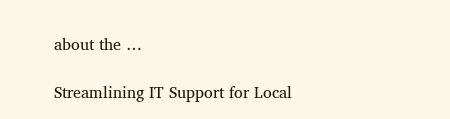about the …

Streamlining IT Support for Local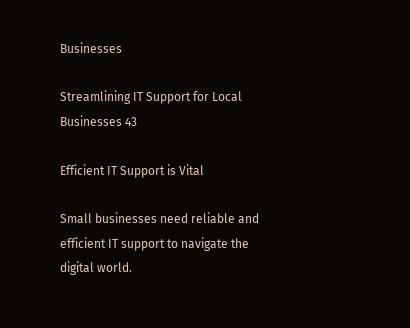Businesses

Streamlining IT Support for Local Businesses 43

Efficient IT Support is Vital

Small businesses need reliable and efficient IT support to navigate the digital world.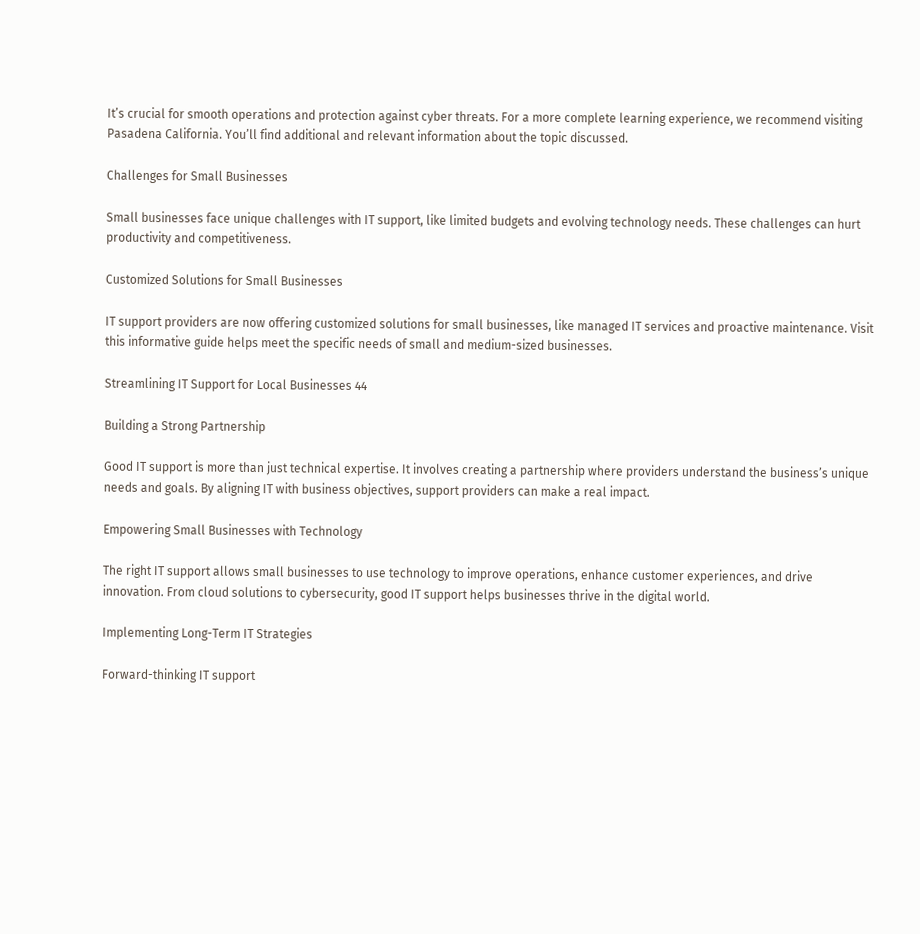It’s crucial for smooth operations and protection against cyber threats. For a more complete learning experience, we recommend visiting Pasadena California. You’ll find additional and relevant information about the topic discussed.

Challenges for Small Businesses

Small businesses face unique challenges with IT support, like limited budgets and evolving technology needs. These challenges can hurt productivity and competitiveness.

Customized Solutions for Small Businesses

IT support providers are now offering customized solutions for small businesses, like managed IT services and proactive maintenance. Visit this informative guide helps meet the specific needs of small and medium-sized businesses.

Streamlining IT Support for Local Businesses 44

Building a Strong Partnership

Good IT support is more than just technical expertise. It involves creating a partnership where providers understand the business’s unique needs and goals. By aligning IT with business objectives, support providers can make a real impact.

Empowering Small Businesses with Technology

The right IT support allows small businesses to use technology to improve operations, enhance customer experiences, and drive innovation. From cloud solutions to cybersecurity, good IT support helps businesses thrive in the digital world.

Implementing Long-Term IT Strategies

Forward-thinking IT support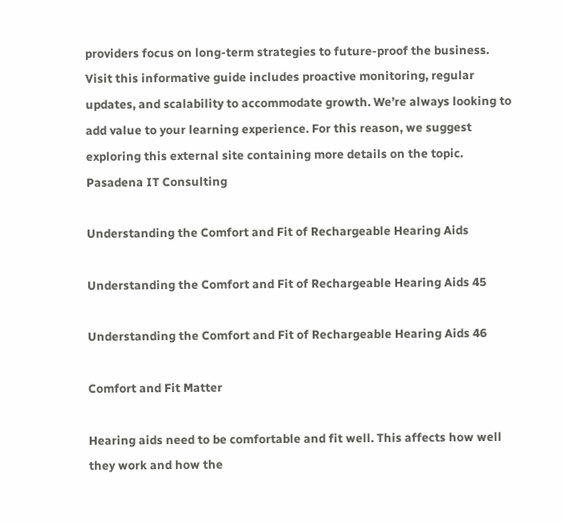providers focus on long-term strategies to future-proof the business. Visit this informative guide includes proactive monitoring, regular updates, and scalability to accommodate growth. We’re always looking to add value to your learning experience. For this reason, we suggest exploring this external site containing more details on the topic. Pasadena IT Consulting

Understanding the Comfort and Fit of Rechargeable Hearing Aids

Understanding the Comfort and Fit of Rechargeable Hearing Aids 45

Understanding the Comfort and Fit of Rechargeable Hearing Aids 46

Comfort and Fit Matter

Hearing aids need to be comfortable and fit well. This affects how well they work and how the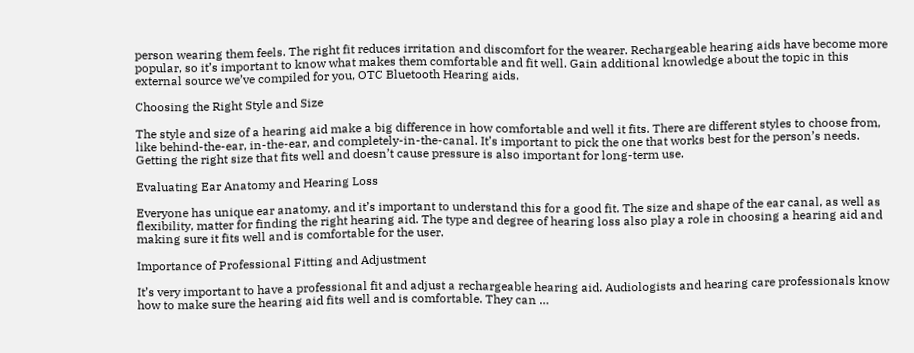person wearing them feels. The right fit reduces irritation and discomfort for the wearer. Rechargeable hearing aids have become more popular, so it’s important to know what makes them comfortable and fit well. Gain additional knowledge about the topic in this external source we’ve compiled for you, OTC Bluetooth Hearing aids.

Choosing the Right Style and Size

The style and size of a hearing aid make a big difference in how comfortable and well it fits. There are different styles to choose from, like behind-the-ear, in-the-ear, and completely-in-the-canal. It’s important to pick the one that works best for the person’s needs. Getting the right size that fits well and doesn’t cause pressure is also important for long-term use.

Evaluating Ear Anatomy and Hearing Loss

Everyone has unique ear anatomy, and it’s important to understand this for a good fit. The size and shape of the ear canal, as well as flexibility, matter for finding the right hearing aid. The type and degree of hearing loss also play a role in choosing a hearing aid and making sure it fits well and is comfortable for the user.

Importance of Professional Fitting and Adjustment

It’s very important to have a professional fit and adjust a rechargeable hearing aid. Audiologists and hearing care professionals know how to make sure the hearing aid fits well and is comfortable. They can …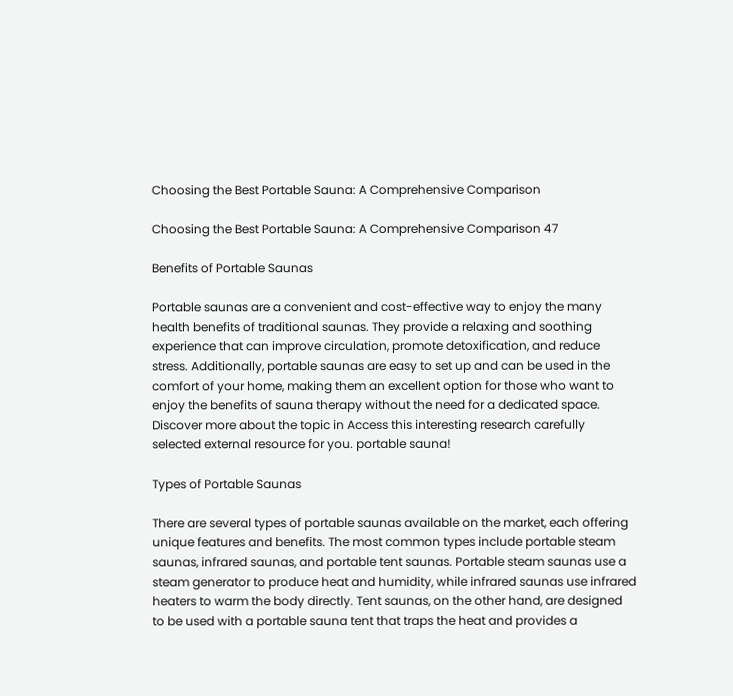Choosing the Best Portable Sauna: A Comprehensive Comparison

Choosing the Best Portable Sauna: A Comprehensive Comparison 47

Benefits of Portable Saunas

Portable saunas are a convenient and cost-effective way to enjoy the many health benefits of traditional saunas. They provide a relaxing and soothing experience that can improve circulation, promote detoxification, and reduce stress. Additionally, portable saunas are easy to set up and can be used in the comfort of your home, making them an excellent option for those who want to enjoy the benefits of sauna therapy without the need for a dedicated space. Discover more about the topic in Access this interesting research carefully selected external resource for you. portable sauna!

Types of Portable Saunas

There are several types of portable saunas available on the market, each offering unique features and benefits. The most common types include portable steam saunas, infrared saunas, and portable tent saunas. Portable steam saunas use a steam generator to produce heat and humidity, while infrared saunas use infrared heaters to warm the body directly. Tent saunas, on the other hand, are designed to be used with a portable sauna tent that traps the heat and provides a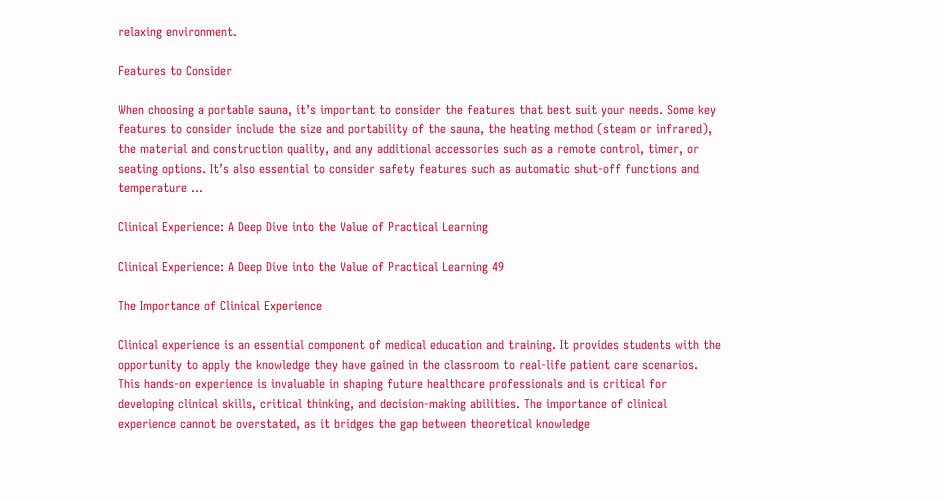relaxing environment.

Features to Consider

When choosing a portable sauna, it’s important to consider the features that best suit your needs. Some key features to consider include the size and portability of the sauna, the heating method (steam or infrared), the material and construction quality, and any additional accessories such as a remote control, timer, or seating options. It’s also essential to consider safety features such as automatic shut-off functions and temperature …

Clinical Experience: A Deep Dive into the Value of Practical Learning

Clinical Experience: A Deep Dive into the Value of Practical Learning 49

The Importance of Clinical Experience

Clinical experience is an essential component of medical education and training. It provides students with the opportunity to apply the knowledge they have gained in the classroom to real-life patient care scenarios. This hands-on experience is invaluable in shaping future healthcare professionals and is critical for developing clinical skills, critical thinking, and decision-making abilities. The importance of clinical experience cannot be overstated, as it bridges the gap between theoretical knowledge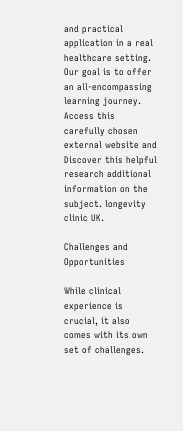and practical application in a real healthcare setting. Our goal is to offer an all-encompassing learning journey. Access this carefully chosen external website and Discover this helpful research additional information on the subject. longevity clinic UK.

Challenges and Opportunities

While clinical experience is crucial, it also comes with its own set of challenges.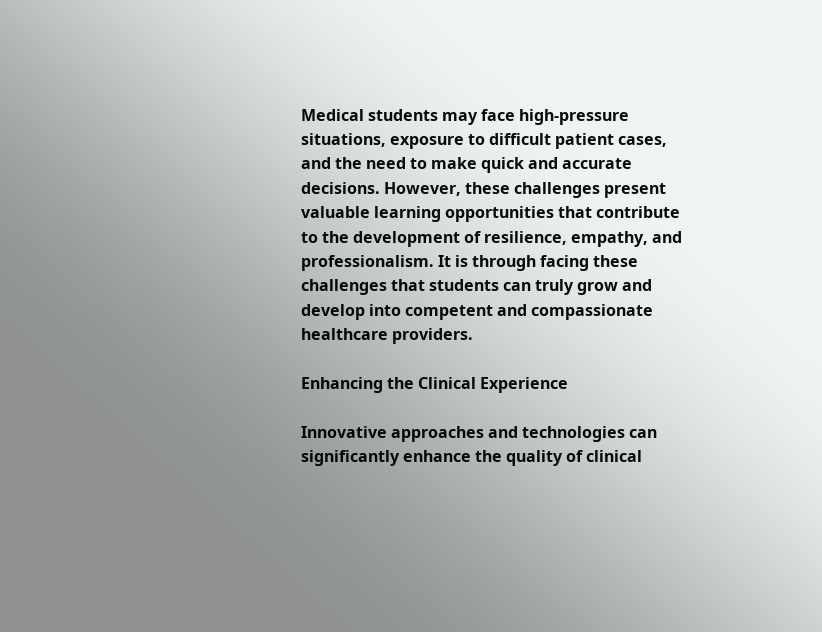Medical students may face high-pressure situations, exposure to difficult patient cases, and the need to make quick and accurate decisions. However, these challenges present valuable learning opportunities that contribute to the development of resilience, empathy, and professionalism. It is through facing these challenges that students can truly grow and develop into competent and compassionate healthcare providers.

Enhancing the Clinical Experience

Innovative approaches and technologies can significantly enhance the quality of clinical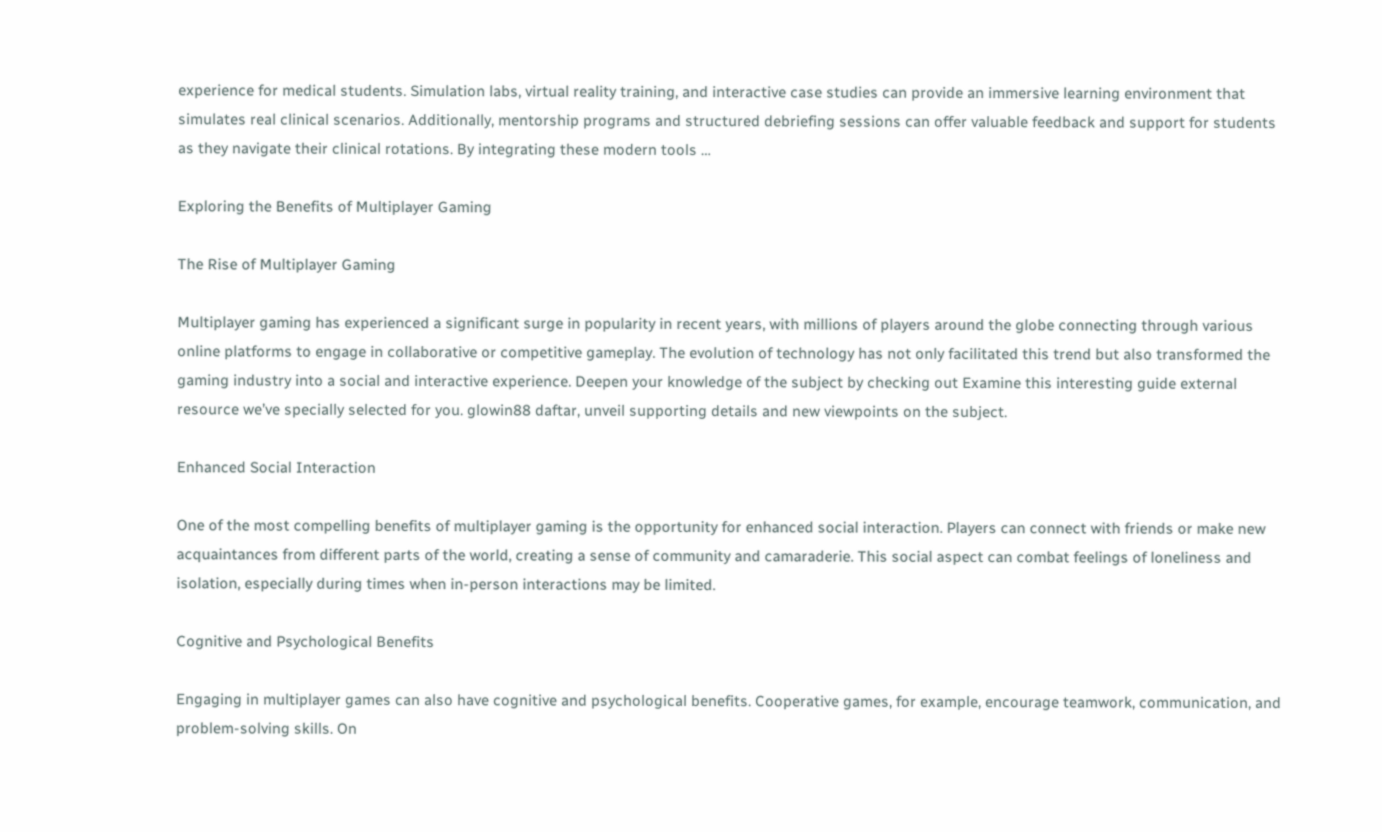experience for medical students. Simulation labs, virtual reality training, and interactive case studies can provide an immersive learning environment that simulates real clinical scenarios. Additionally, mentorship programs and structured debriefing sessions can offer valuable feedback and support for students as they navigate their clinical rotations. By integrating these modern tools …

Exploring the Benefits of Multiplayer Gaming

The Rise of Multiplayer Gaming

Multiplayer gaming has experienced a significant surge in popularity in recent years, with millions of players around the globe connecting through various online platforms to engage in collaborative or competitive gameplay. The evolution of technology has not only facilitated this trend but also transformed the gaming industry into a social and interactive experience. Deepen your knowledge of the subject by checking out Examine this interesting guide external resource we’ve specially selected for you. glowin88 daftar, unveil supporting details and new viewpoints on the subject.

Enhanced Social Interaction

One of the most compelling benefits of multiplayer gaming is the opportunity for enhanced social interaction. Players can connect with friends or make new acquaintances from different parts of the world, creating a sense of community and camaraderie. This social aspect can combat feelings of loneliness and isolation, especially during times when in-person interactions may be limited.

Cognitive and Psychological Benefits

Engaging in multiplayer games can also have cognitive and psychological benefits. Cooperative games, for example, encourage teamwork, communication, and problem-solving skills. On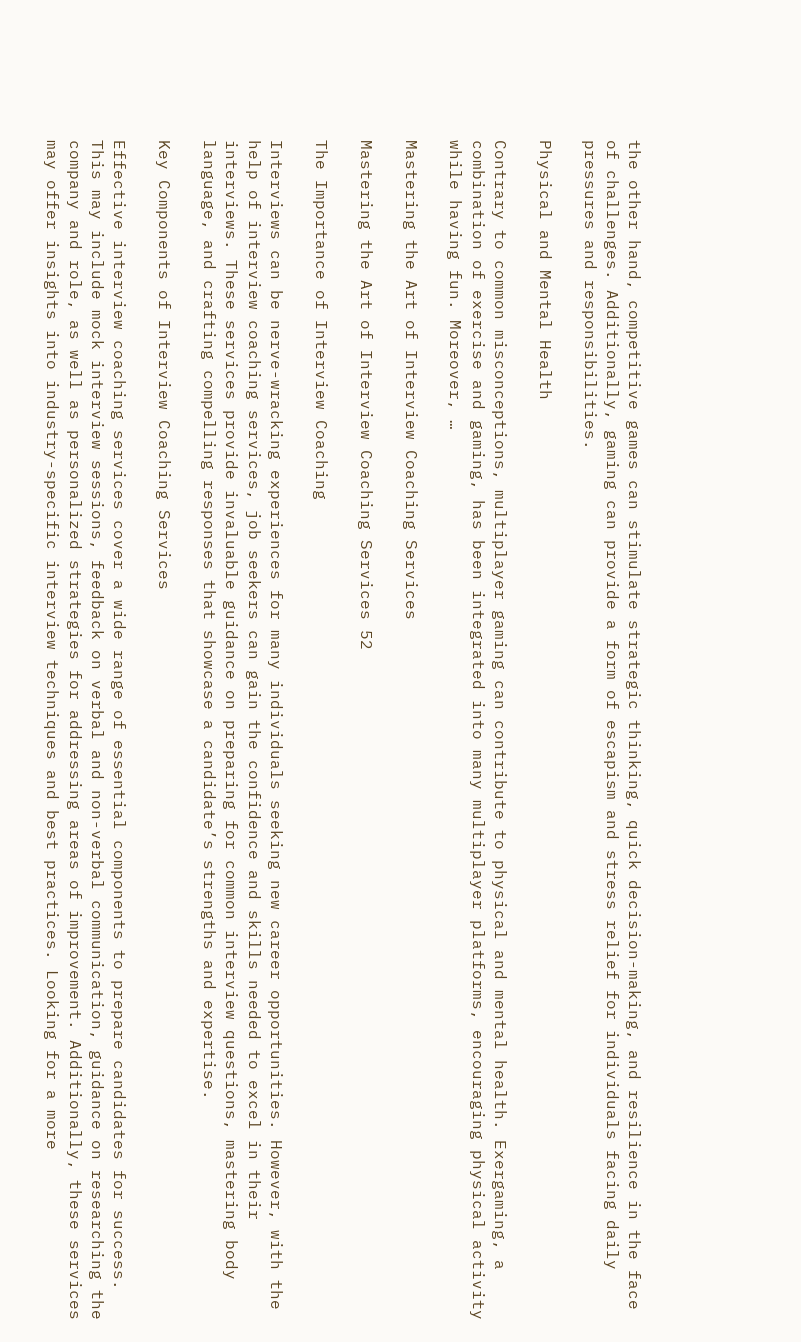the other hand, competitive games can stimulate strategic thinking, quick decision-making, and resilience in the face of challenges. Additionally, gaming can provide a form of escapism and stress relief for individuals facing daily pressures and responsibilities.

Physical and Mental Health

Contrary to common misconceptions, multiplayer gaming can contribute to physical and mental health. Exergaming, a combination of exercise and gaming, has been integrated into many multiplayer platforms, encouraging physical activity while having fun. Moreover, …

Mastering the Art of Interview Coaching Services

Mastering the Art of Interview Coaching Services 52

The Importance of Interview Coaching

Interviews can be nerve-wracking experiences for many individuals seeking new career opportunities. However, with the help of interview coaching services, job seekers can gain the confidence and skills needed to excel in their interviews. These services provide invaluable guidance on preparing for common interview questions, mastering body language, and crafting compelling responses that showcase a candidate’s strengths and expertise.

Key Components of Interview Coaching Services

Effective interview coaching services cover a wide range of essential components to prepare candidates for success. This may include mock interview sessions, feedback on verbal and non-verbal communication, guidance on researching the company and role, as well as personalized strategies for addressing areas of improvement. Additionally, these services may offer insights into industry-specific interview techniques and best practices. Looking for a more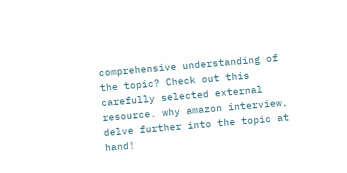comprehensive understanding of the topic? Check out this carefully selected external resource. why amazon interview, delve further into the topic at hand!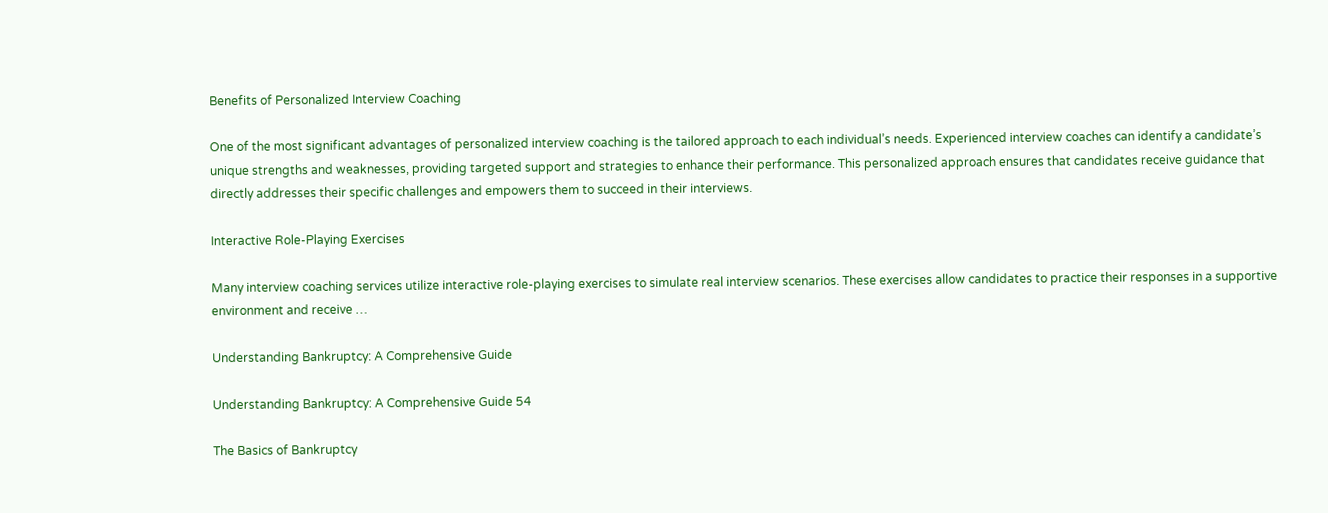Benefits of Personalized Interview Coaching

One of the most significant advantages of personalized interview coaching is the tailored approach to each individual’s needs. Experienced interview coaches can identify a candidate’s unique strengths and weaknesses, providing targeted support and strategies to enhance their performance. This personalized approach ensures that candidates receive guidance that directly addresses their specific challenges and empowers them to succeed in their interviews.

Interactive Role-Playing Exercises

Many interview coaching services utilize interactive role-playing exercises to simulate real interview scenarios. These exercises allow candidates to practice their responses in a supportive environment and receive …

Understanding Bankruptcy: A Comprehensive Guide

Understanding Bankruptcy: A Comprehensive Guide 54

The Basics of Bankruptcy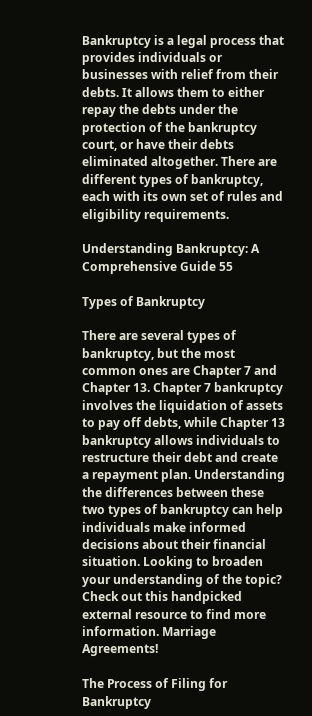Bankruptcy is a legal process that provides individuals or businesses with relief from their debts. It allows them to either repay the debts under the protection of the bankruptcy court, or have their debts eliminated altogether. There are different types of bankruptcy, each with its own set of rules and eligibility requirements.

Understanding Bankruptcy: A Comprehensive Guide 55

Types of Bankruptcy

There are several types of bankruptcy, but the most common ones are Chapter 7 and Chapter 13. Chapter 7 bankruptcy involves the liquidation of assets to pay off debts, while Chapter 13 bankruptcy allows individuals to restructure their debt and create a repayment plan. Understanding the differences between these two types of bankruptcy can help individuals make informed decisions about their financial situation. Looking to broaden your understanding of the topic? Check out this handpicked external resource to find more information. Marriage Agreements!

The Process of Filing for Bankruptcy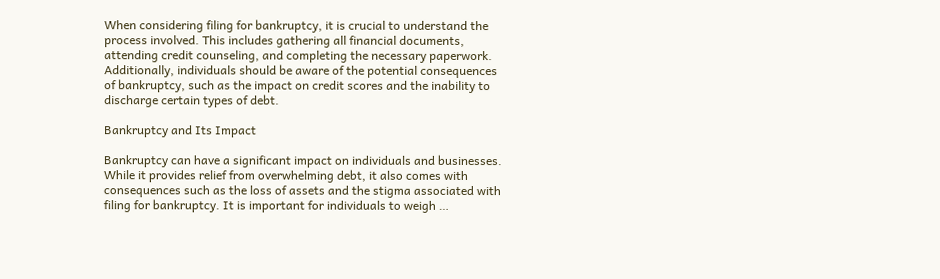When considering filing for bankruptcy, it is crucial to understand the process involved. This includes gathering all financial documents, attending credit counseling, and completing the necessary paperwork. Additionally, individuals should be aware of the potential consequences of bankruptcy, such as the impact on credit scores and the inability to discharge certain types of debt.

Bankruptcy and Its Impact

Bankruptcy can have a significant impact on individuals and businesses. While it provides relief from overwhelming debt, it also comes with consequences such as the loss of assets and the stigma associated with filing for bankruptcy. It is important for individuals to weigh …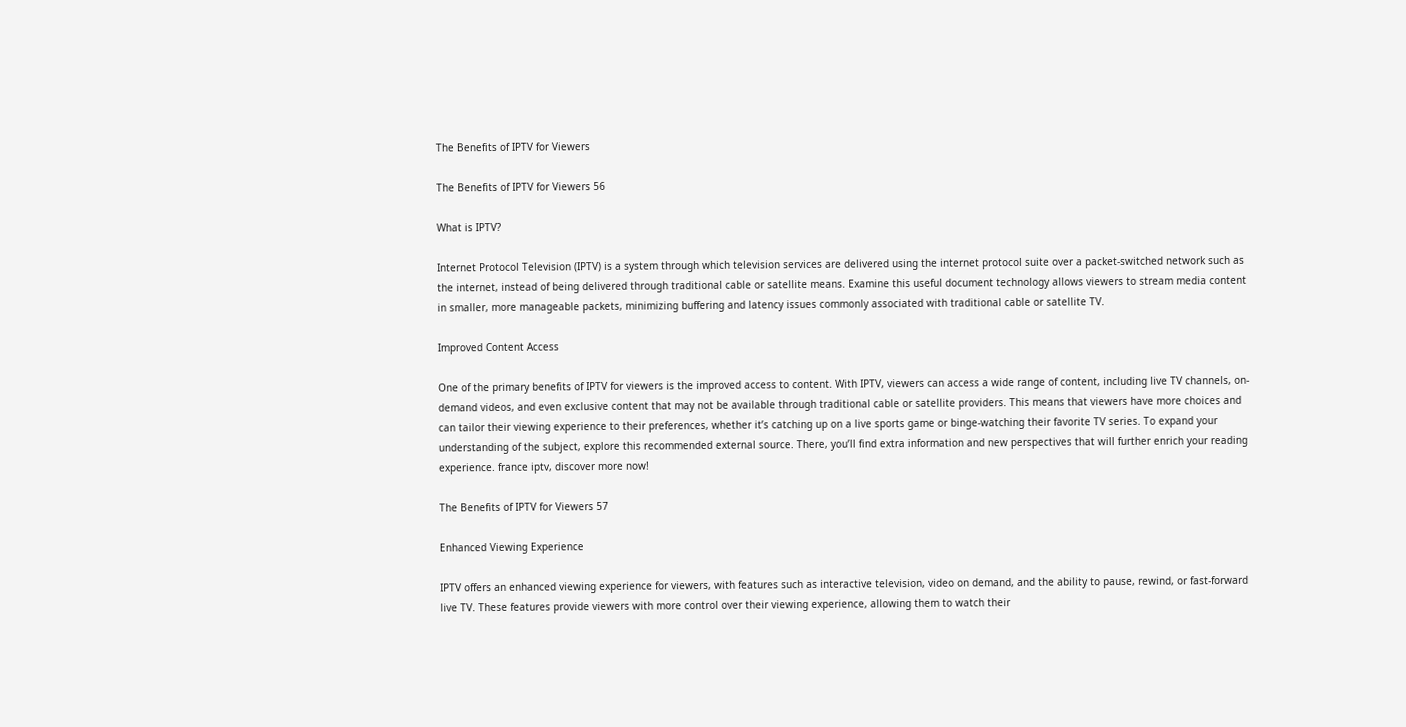The Benefits of IPTV for Viewers

The Benefits of IPTV for Viewers 56

What is IPTV?

Internet Protocol Television (IPTV) is a system through which television services are delivered using the internet protocol suite over a packet-switched network such as the internet, instead of being delivered through traditional cable or satellite means. Examine this useful document technology allows viewers to stream media content in smaller, more manageable packets, minimizing buffering and latency issues commonly associated with traditional cable or satellite TV.

Improved Content Access

One of the primary benefits of IPTV for viewers is the improved access to content. With IPTV, viewers can access a wide range of content, including live TV channels, on-demand videos, and even exclusive content that may not be available through traditional cable or satellite providers. This means that viewers have more choices and can tailor their viewing experience to their preferences, whether it’s catching up on a live sports game or binge-watching their favorite TV series. To expand your understanding of the subject, explore this recommended external source. There, you’ll find extra information and new perspectives that will further enrich your reading experience. france iptv, discover more now!

The Benefits of IPTV for Viewers 57

Enhanced Viewing Experience

IPTV offers an enhanced viewing experience for viewers, with features such as interactive television, video on demand, and the ability to pause, rewind, or fast-forward live TV. These features provide viewers with more control over their viewing experience, allowing them to watch their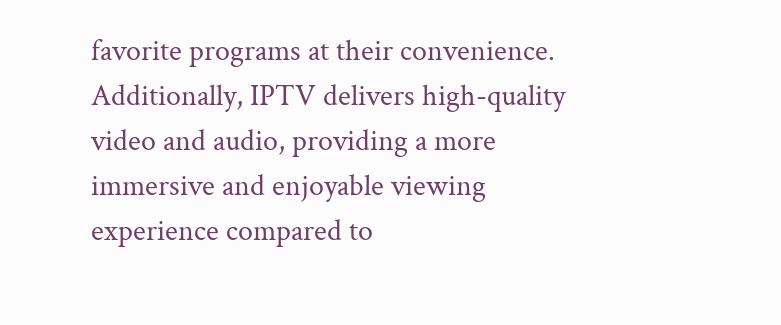favorite programs at their convenience. Additionally, IPTV delivers high-quality video and audio, providing a more immersive and enjoyable viewing experience compared to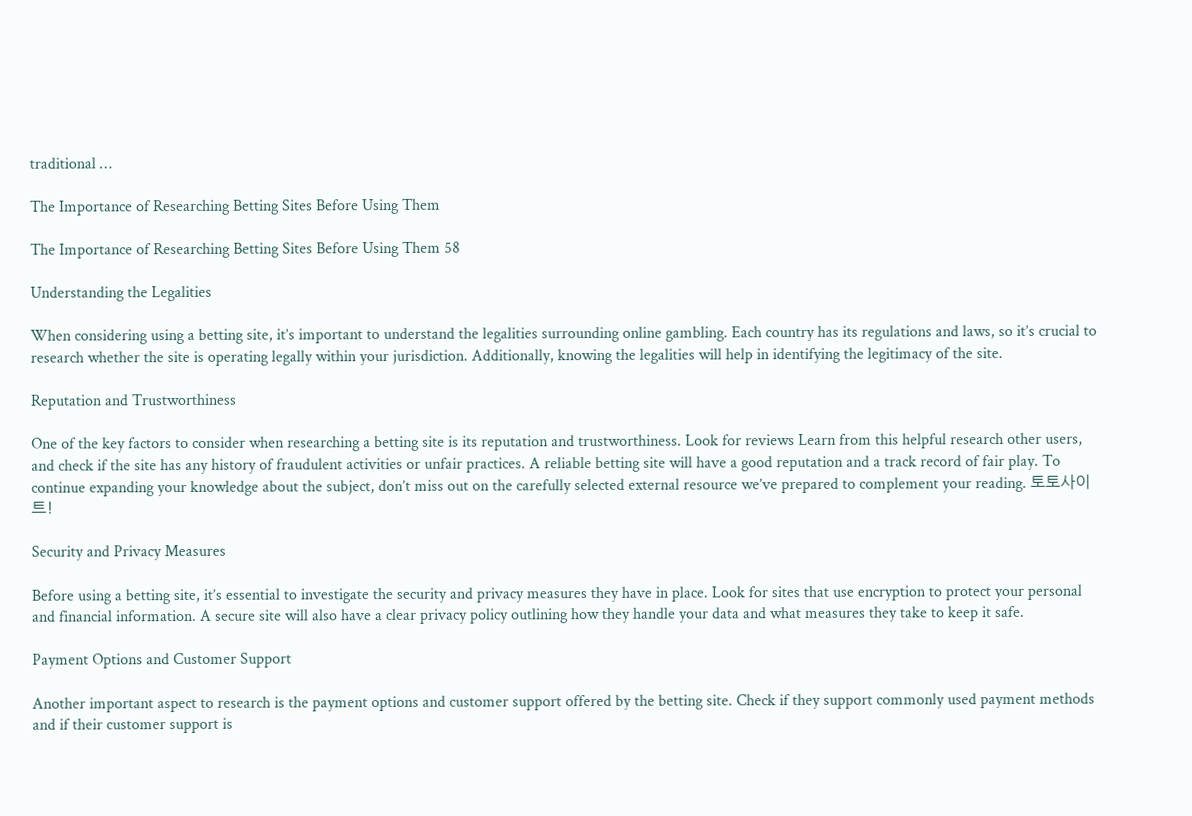traditional …

The Importance of Researching Betting Sites Before Using Them

The Importance of Researching Betting Sites Before Using Them 58

Understanding the Legalities

When considering using a betting site, it’s important to understand the legalities surrounding online gambling. Each country has its regulations and laws, so it’s crucial to research whether the site is operating legally within your jurisdiction. Additionally, knowing the legalities will help in identifying the legitimacy of the site.

Reputation and Trustworthiness

One of the key factors to consider when researching a betting site is its reputation and trustworthiness. Look for reviews Learn from this helpful research other users, and check if the site has any history of fraudulent activities or unfair practices. A reliable betting site will have a good reputation and a track record of fair play. To continue expanding your knowledge about the subject, don’t miss out on the carefully selected external resource we’ve prepared to complement your reading. 토토사이트!

Security and Privacy Measures

Before using a betting site, it’s essential to investigate the security and privacy measures they have in place. Look for sites that use encryption to protect your personal and financial information. A secure site will also have a clear privacy policy outlining how they handle your data and what measures they take to keep it safe.

Payment Options and Customer Support

Another important aspect to research is the payment options and customer support offered by the betting site. Check if they support commonly used payment methods and if their customer support is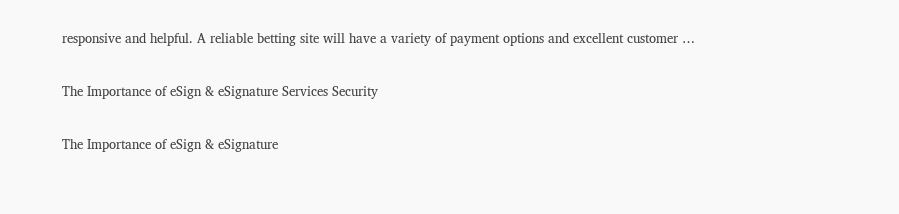responsive and helpful. A reliable betting site will have a variety of payment options and excellent customer …

The Importance of eSign & eSignature Services Security

The Importance of eSign & eSignature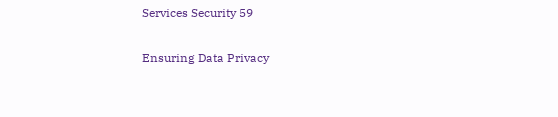Services Security 59

Ensuring Data Privacy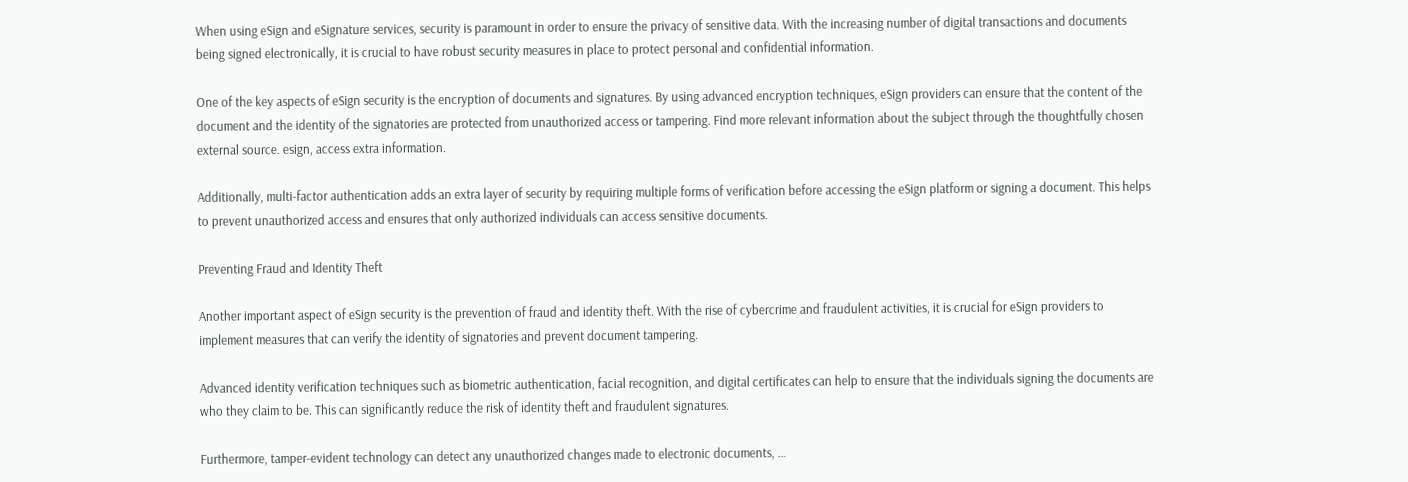When using eSign and eSignature services, security is paramount in order to ensure the privacy of sensitive data. With the increasing number of digital transactions and documents being signed electronically, it is crucial to have robust security measures in place to protect personal and confidential information.

One of the key aspects of eSign security is the encryption of documents and signatures. By using advanced encryption techniques, eSign providers can ensure that the content of the document and the identity of the signatories are protected from unauthorized access or tampering. Find more relevant information about the subject through the thoughtfully chosen external source. esign, access extra information.

Additionally, multi-factor authentication adds an extra layer of security by requiring multiple forms of verification before accessing the eSign platform or signing a document. This helps to prevent unauthorized access and ensures that only authorized individuals can access sensitive documents.

Preventing Fraud and Identity Theft

Another important aspect of eSign security is the prevention of fraud and identity theft. With the rise of cybercrime and fraudulent activities, it is crucial for eSign providers to implement measures that can verify the identity of signatories and prevent document tampering.

Advanced identity verification techniques such as biometric authentication, facial recognition, and digital certificates can help to ensure that the individuals signing the documents are who they claim to be. This can significantly reduce the risk of identity theft and fraudulent signatures.

Furthermore, tamper-evident technology can detect any unauthorized changes made to electronic documents, …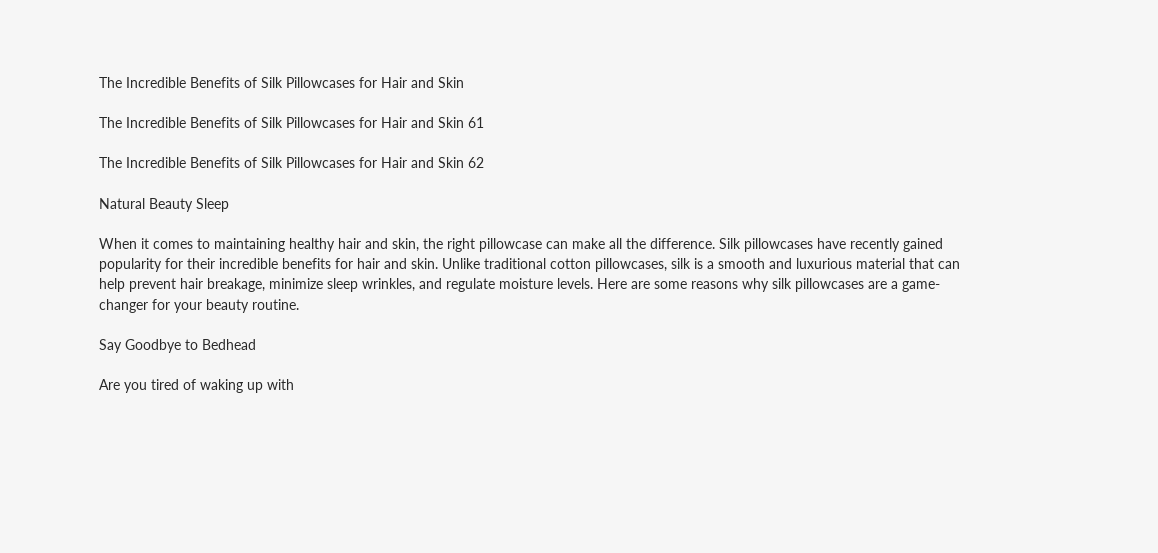The Incredible Benefits of Silk Pillowcases for Hair and Skin

The Incredible Benefits of Silk Pillowcases for Hair and Skin 61

The Incredible Benefits of Silk Pillowcases for Hair and Skin 62

Natural Beauty Sleep

When it comes to maintaining healthy hair and skin, the right pillowcase can make all the difference. Silk pillowcases have recently gained popularity for their incredible benefits for hair and skin. Unlike traditional cotton pillowcases, silk is a smooth and luxurious material that can help prevent hair breakage, minimize sleep wrinkles, and regulate moisture levels. Here are some reasons why silk pillowcases are a game-changer for your beauty routine.

Say Goodbye to Bedhead

Are you tired of waking up with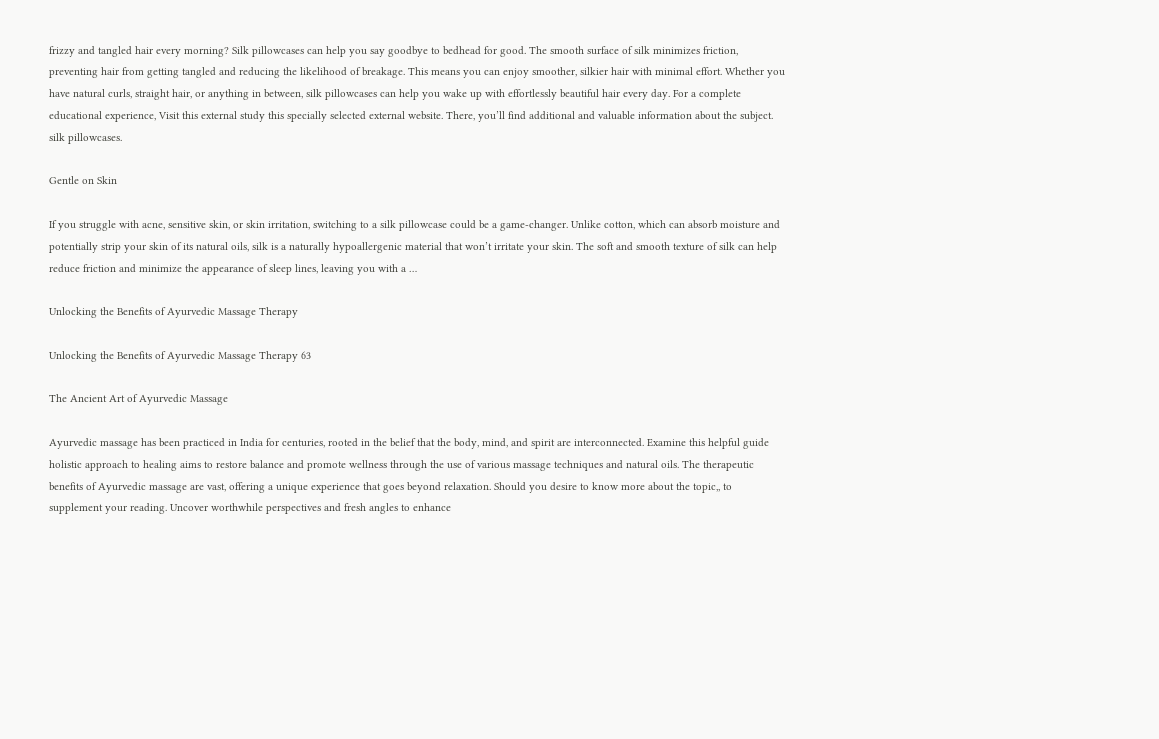frizzy and tangled hair every morning? Silk pillowcases can help you say goodbye to bedhead for good. The smooth surface of silk minimizes friction, preventing hair from getting tangled and reducing the likelihood of breakage. This means you can enjoy smoother, silkier hair with minimal effort. Whether you have natural curls, straight hair, or anything in between, silk pillowcases can help you wake up with effortlessly beautiful hair every day. For a complete educational experience, Visit this external study this specially selected external website. There, you’ll find additional and valuable information about the subject. silk pillowcases.

Gentle on Skin

If you struggle with acne, sensitive skin, or skin irritation, switching to a silk pillowcase could be a game-changer. Unlike cotton, which can absorb moisture and potentially strip your skin of its natural oils, silk is a naturally hypoallergenic material that won’t irritate your skin. The soft and smooth texture of silk can help reduce friction and minimize the appearance of sleep lines, leaving you with a …

Unlocking the Benefits of Ayurvedic Massage Therapy

Unlocking the Benefits of Ayurvedic Massage Therapy 63

The Ancient Art of Ayurvedic Massage

Ayurvedic massage has been practiced in India for centuries, rooted in the belief that the body, mind, and spirit are interconnected. Examine this helpful guide holistic approach to healing aims to restore balance and promote wellness through the use of various massage techniques and natural oils. The therapeutic benefits of Ayurvedic massage are vast, offering a unique experience that goes beyond relaxation. Should you desire to know more about the topic,, to supplement your reading. Uncover worthwhile perspectives and fresh angles to enhance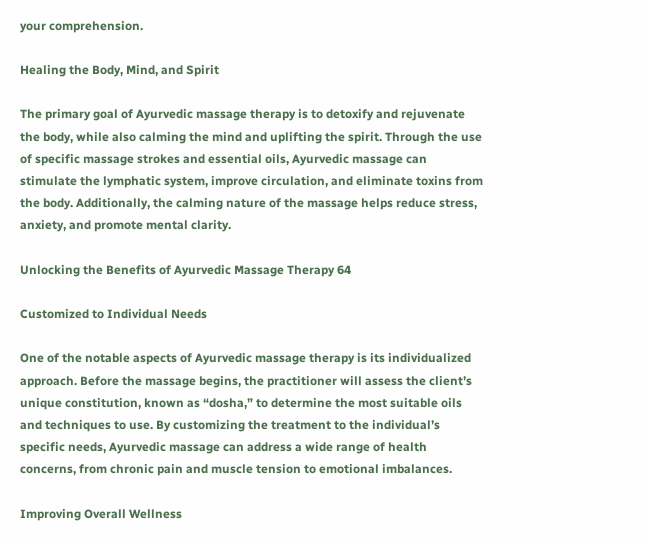your comprehension.

Healing the Body, Mind, and Spirit

The primary goal of Ayurvedic massage therapy is to detoxify and rejuvenate the body, while also calming the mind and uplifting the spirit. Through the use of specific massage strokes and essential oils, Ayurvedic massage can stimulate the lymphatic system, improve circulation, and eliminate toxins from the body. Additionally, the calming nature of the massage helps reduce stress, anxiety, and promote mental clarity.

Unlocking the Benefits of Ayurvedic Massage Therapy 64

Customized to Individual Needs

One of the notable aspects of Ayurvedic massage therapy is its individualized approach. Before the massage begins, the practitioner will assess the client’s unique constitution, known as “dosha,” to determine the most suitable oils and techniques to use. By customizing the treatment to the individual’s specific needs, Ayurvedic massage can address a wide range of health concerns, from chronic pain and muscle tension to emotional imbalances.

Improving Overall Wellness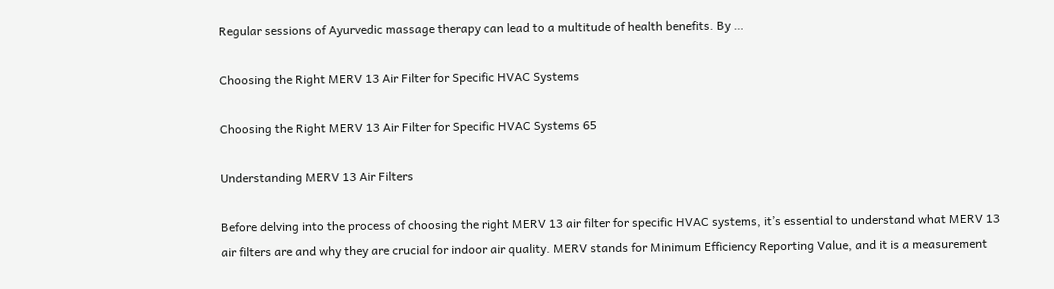Regular sessions of Ayurvedic massage therapy can lead to a multitude of health benefits. By …

Choosing the Right MERV 13 Air Filter for Specific HVAC Systems

Choosing the Right MERV 13 Air Filter for Specific HVAC Systems 65

Understanding MERV 13 Air Filters

Before delving into the process of choosing the right MERV 13 air filter for specific HVAC systems, it’s essential to understand what MERV 13 air filters are and why they are crucial for indoor air quality. MERV stands for Minimum Efficiency Reporting Value, and it is a measurement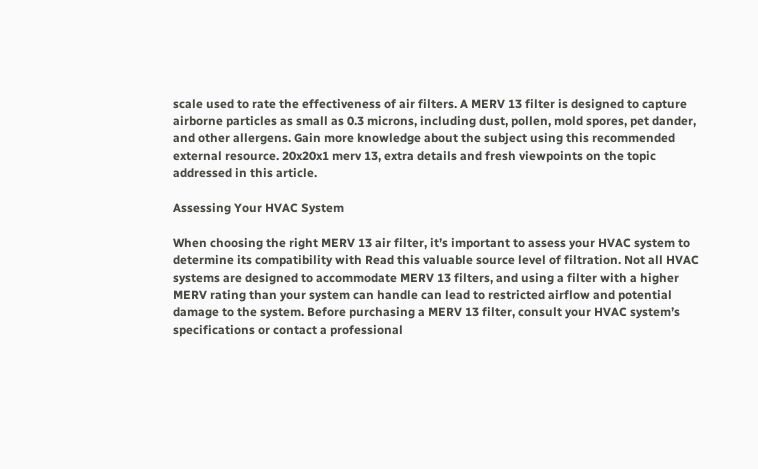scale used to rate the effectiveness of air filters. A MERV 13 filter is designed to capture airborne particles as small as 0.3 microns, including dust, pollen, mold spores, pet dander, and other allergens. Gain more knowledge about the subject using this recommended external resource. 20x20x1 merv 13, extra details and fresh viewpoints on the topic addressed in this article.

Assessing Your HVAC System

When choosing the right MERV 13 air filter, it’s important to assess your HVAC system to determine its compatibility with Read this valuable source level of filtration. Not all HVAC systems are designed to accommodate MERV 13 filters, and using a filter with a higher MERV rating than your system can handle can lead to restricted airflow and potential damage to the system. Before purchasing a MERV 13 filter, consult your HVAC system’s specifications or contact a professional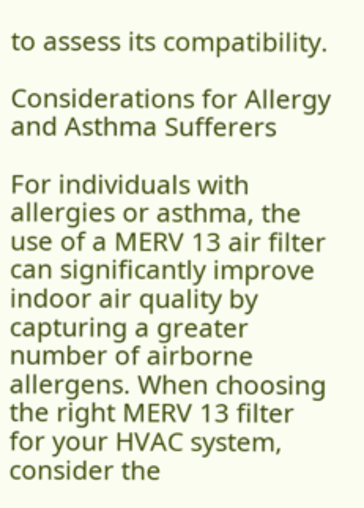to assess its compatibility.

Considerations for Allergy and Asthma Sufferers

For individuals with allergies or asthma, the use of a MERV 13 air filter can significantly improve indoor air quality by capturing a greater number of airborne allergens. When choosing the right MERV 13 filter for your HVAC system, consider the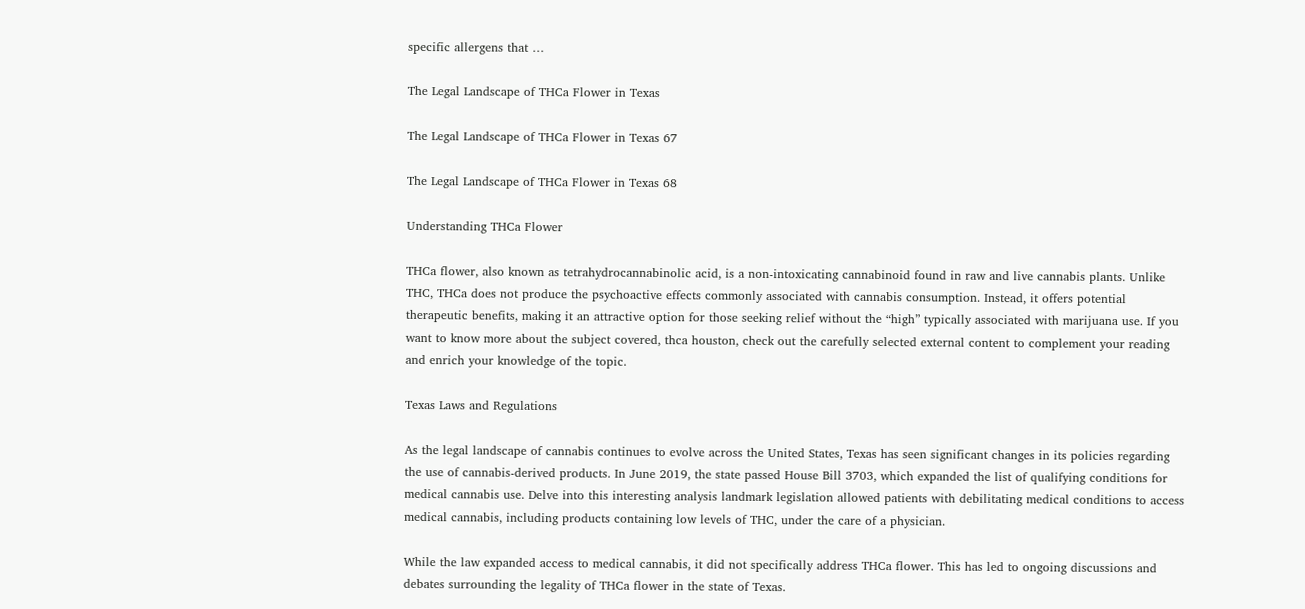specific allergens that …

The Legal Landscape of THCa Flower in Texas

The Legal Landscape of THCa Flower in Texas 67

The Legal Landscape of THCa Flower in Texas 68

Understanding THCa Flower

THCa flower, also known as tetrahydrocannabinolic acid, is a non-intoxicating cannabinoid found in raw and live cannabis plants. Unlike THC, THCa does not produce the psychoactive effects commonly associated with cannabis consumption. Instead, it offers potential therapeutic benefits, making it an attractive option for those seeking relief without the “high” typically associated with marijuana use. If you want to know more about the subject covered, thca houston, check out the carefully selected external content to complement your reading and enrich your knowledge of the topic.

Texas Laws and Regulations

As the legal landscape of cannabis continues to evolve across the United States, Texas has seen significant changes in its policies regarding the use of cannabis-derived products. In June 2019, the state passed House Bill 3703, which expanded the list of qualifying conditions for medical cannabis use. Delve into this interesting analysis landmark legislation allowed patients with debilitating medical conditions to access medical cannabis, including products containing low levels of THC, under the care of a physician.

While the law expanded access to medical cannabis, it did not specifically address THCa flower. This has led to ongoing discussions and debates surrounding the legality of THCa flower in the state of Texas.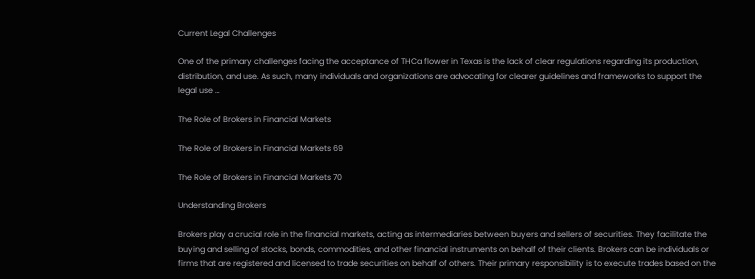Current Legal Challenges

One of the primary challenges facing the acceptance of THCa flower in Texas is the lack of clear regulations regarding its production, distribution, and use. As such, many individuals and organizations are advocating for clearer guidelines and frameworks to support the legal use …

The Role of Brokers in Financial Markets

The Role of Brokers in Financial Markets 69

The Role of Brokers in Financial Markets 70

Understanding Brokers

Brokers play a crucial role in the financial markets, acting as intermediaries between buyers and sellers of securities. They facilitate the buying and selling of stocks, bonds, commodities, and other financial instruments on behalf of their clients. Brokers can be individuals or firms that are registered and licensed to trade securities on behalf of others. Their primary responsibility is to execute trades based on the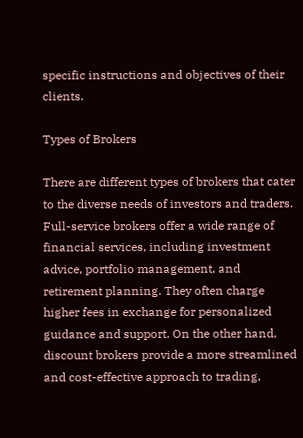specific instructions and objectives of their clients.

Types of Brokers

There are different types of brokers that cater to the diverse needs of investors and traders. Full-service brokers offer a wide range of financial services, including investment advice, portfolio management, and retirement planning. They often charge higher fees in exchange for personalized guidance and support. On the other hand, discount brokers provide a more streamlined and cost-effective approach to trading,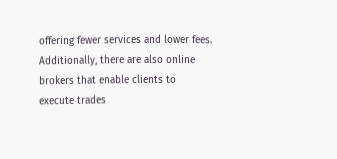offering fewer services and lower fees. Additionally, there are also online brokers that enable clients to execute trades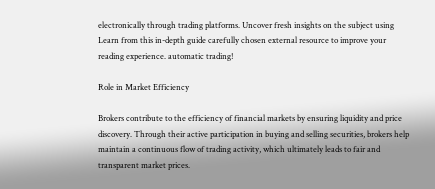electronically through trading platforms. Uncover fresh insights on the subject using Learn from this in-depth guide carefully chosen external resource to improve your reading experience. automatic trading!

Role in Market Efficiency

Brokers contribute to the efficiency of financial markets by ensuring liquidity and price discovery. Through their active participation in buying and selling securities, brokers help maintain a continuous flow of trading activity, which ultimately leads to fair and transparent market prices.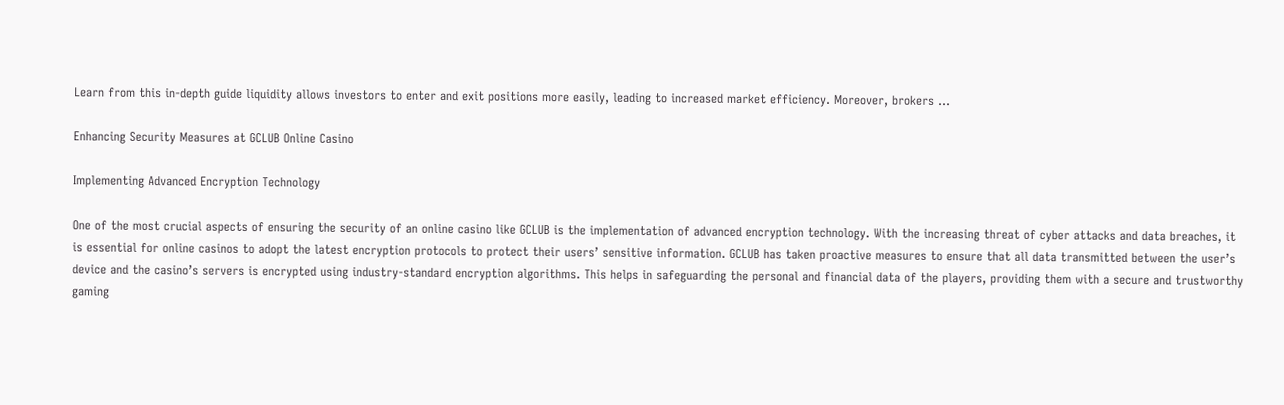Learn from this in-depth guide liquidity allows investors to enter and exit positions more easily, leading to increased market efficiency. Moreover, brokers …

Enhancing Security Measures at GCLUB Online Casino

Implementing Advanced Encryption Technology

One of the most crucial aspects of ensuring the security of an online casino like GCLUB is the implementation of advanced encryption technology. With the increasing threat of cyber attacks and data breaches, it is essential for online casinos to adopt the latest encryption protocols to protect their users’ sensitive information. GCLUB has taken proactive measures to ensure that all data transmitted between the user’s device and the casino’s servers is encrypted using industry-standard encryption algorithms. This helps in safeguarding the personal and financial data of the players, providing them with a secure and trustworthy gaming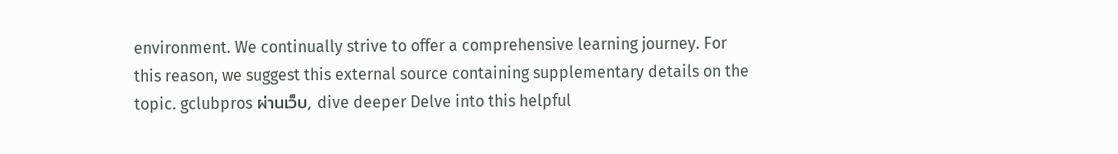environment. We continually strive to offer a comprehensive learning journey. For this reason, we suggest this external source containing supplementary details on the topic. gclubpros ผ่านเว็บ, dive deeper Delve into this helpful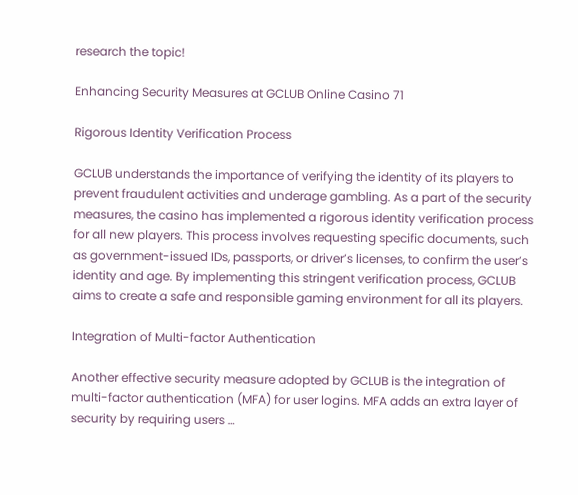research the topic!

Enhancing Security Measures at GCLUB Online Casino 71

Rigorous Identity Verification Process

GCLUB understands the importance of verifying the identity of its players to prevent fraudulent activities and underage gambling. As a part of the security measures, the casino has implemented a rigorous identity verification process for all new players. This process involves requesting specific documents, such as government-issued IDs, passports, or driver’s licenses, to confirm the user’s identity and age. By implementing this stringent verification process, GCLUB aims to create a safe and responsible gaming environment for all its players.

Integration of Multi-factor Authentication

Another effective security measure adopted by GCLUB is the integration of multi-factor authentication (MFA) for user logins. MFA adds an extra layer of security by requiring users …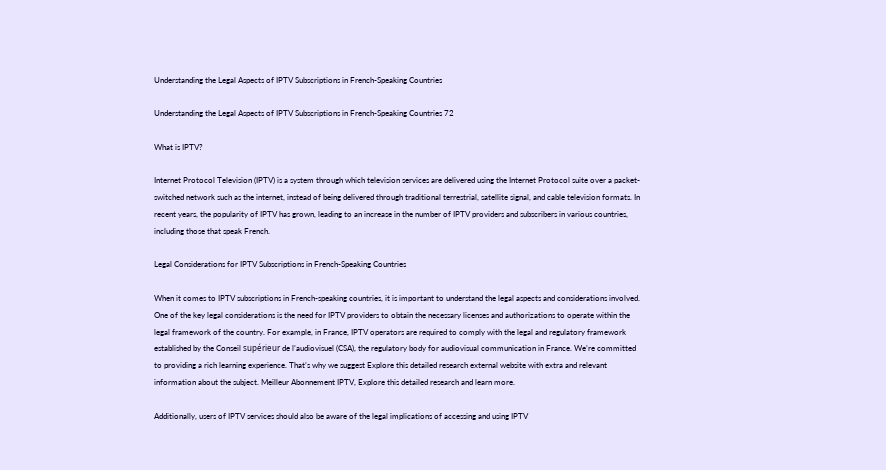Understanding the Legal Aspects of IPTV Subscriptions in French-Speaking Countries

Understanding the Legal Aspects of IPTV Subscriptions in French-Speaking Countries 72

What is IPTV?

Internet Protocol Television (IPTV) is a system through which television services are delivered using the Internet Protocol suite over a packet-switched network such as the internet, instead of being delivered through traditional terrestrial, satellite signal, and cable television formats. In recent years, the popularity of IPTV has grown, leading to an increase in the number of IPTV providers and subscribers in various countries, including those that speak French.

Legal Considerations for IPTV Subscriptions in French-Speaking Countries

When it comes to IPTV subscriptions in French-speaking countries, it is important to understand the legal aspects and considerations involved. One of the key legal considerations is the need for IPTV providers to obtain the necessary licenses and authorizations to operate within the legal framework of the country. For example, in France, IPTV operators are required to comply with the legal and regulatory framework established by the Conseil supérieur de l’audiovisuel (CSA), the regulatory body for audiovisual communication in France. We’re committed to providing a rich learning experience. That’s why we suggest Explore this detailed research external website with extra and relevant information about the subject. Meilleur Abonnement IPTV, Explore this detailed research and learn more.

Additionally, users of IPTV services should also be aware of the legal implications of accessing and using IPTV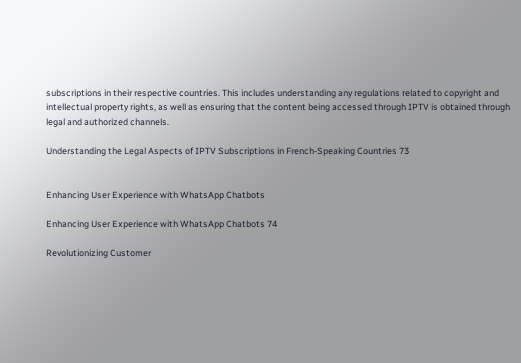subscriptions in their respective countries. This includes understanding any regulations related to copyright and intellectual property rights, as well as ensuring that the content being accessed through IPTV is obtained through legal and authorized channels.

Understanding the Legal Aspects of IPTV Subscriptions in French-Speaking Countries 73


Enhancing User Experience with WhatsApp Chatbots

Enhancing User Experience with WhatsApp Chatbots 74

Revolutionizing Customer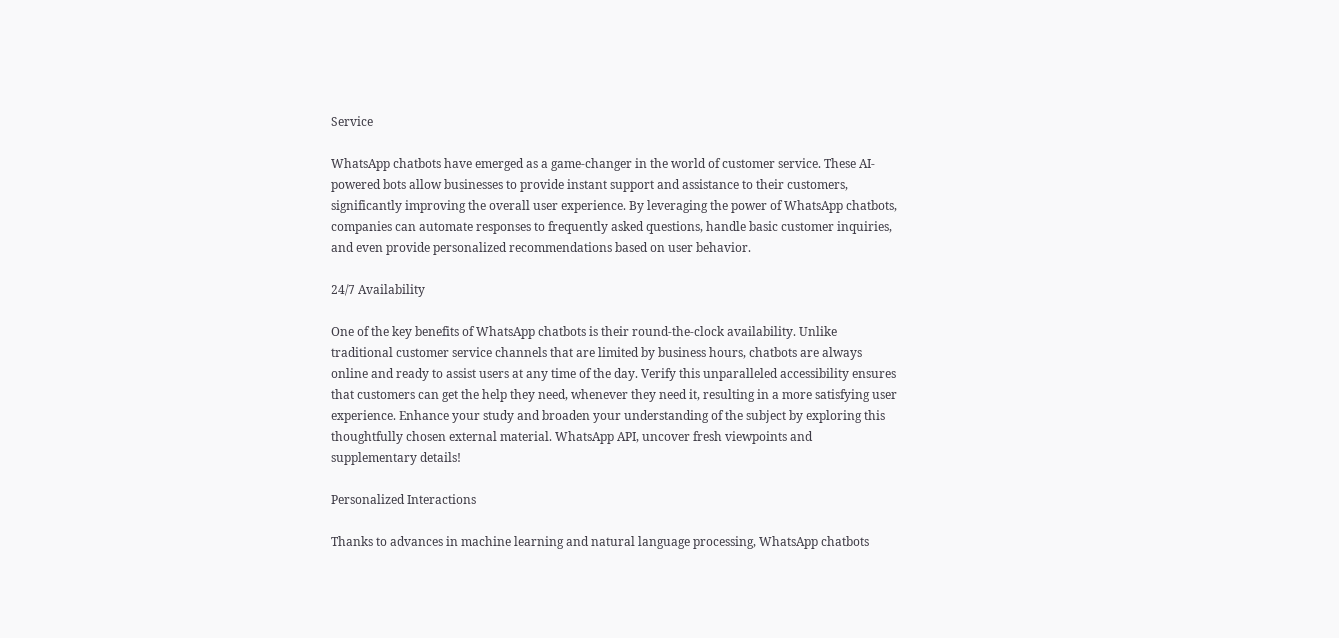Service

WhatsApp chatbots have emerged as a game-changer in the world of customer service. These AI-powered bots allow businesses to provide instant support and assistance to their customers, significantly improving the overall user experience. By leveraging the power of WhatsApp chatbots, companies can automate responses to frequently asked questions, handle basic customer inquiries, and even provide personalized recommendations based on user behavior.

24/7 Availability

One of the key benefits of WhatsApp chatbots is their round-the-clock availability. Unlike traditional customer service channels that are limited by business hours, chatbots are always online and ready to assist users at any time of the day. Verify this unparalleled accessibility ensures that customers can get the help they need, whenever they need it, resulting in a more satisfying user experience. Enhance your study and broaden your understanding of the subject by exploring this thoughtfully chosen external material. WhatsApp API, uncover fresh viewpoints and supplementary details!

Personalized Interactions

Thanks to advances in machine learning and natural language processing, WhatsApp chatbots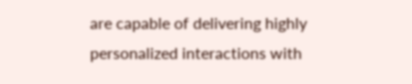are capable of delivering highly personalized interactions with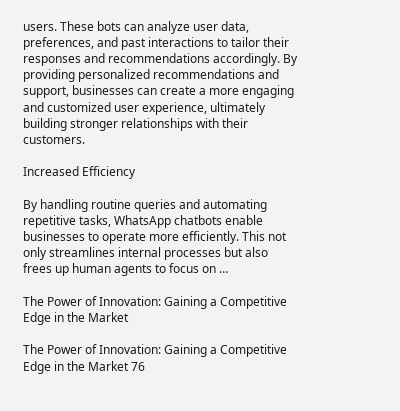users. These bots can analyze user data, preferences, and past interactions to tailor their responses and recommendations accordingly. By providing personalized recommendations and support, businesses can create a more engaging and customized user experience, ultimately building stronger relationships with their customers.

Increased Efficiency

By handling routine queries and automating repetitive tasks, WhatsApp chatbots enable businesses to operate more efficiently. This not only streamlines internal processes but also frees up human agents to focus on …

The Power of Innovation: Gaining a Competitive Edge in the Market

The Power of Innovation: Gaining a Competitive Edge in the Market 76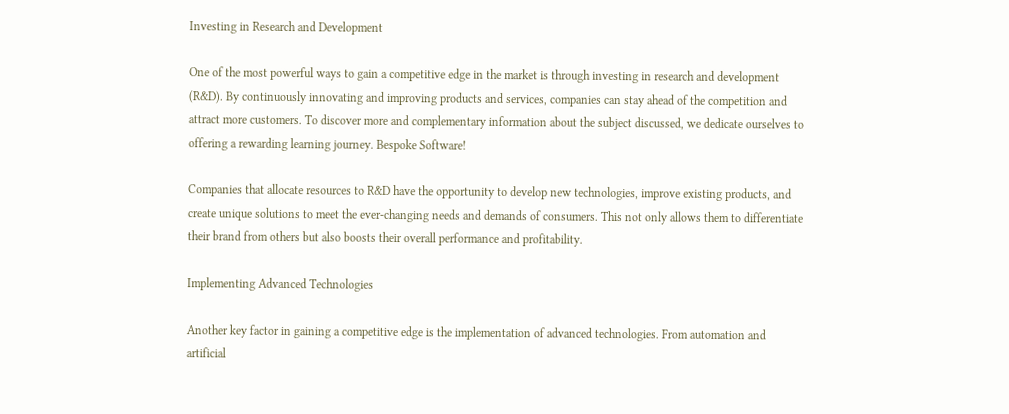Investing in Research and Development

One of the most powerful ways to gain a competitive edge in the market is through investing in research and development (R&D). By continuously innovating and improving products and services, companies can stay ahead of the competition and attract more customers. To discover more and complementary information about the subject discussed, we dedicate ourselves to offering a rewarding learning journey. Bespoke Software!

Companies that allocate resources to R&D have the opportunity to develop new technologies, improve existing products, and create unique solutions to meet the ever-changing needs and demands of consumers. This not only allows them to differentiate their brand from others but also boosts their overall performance and profitability.

Implementing Advanced Technologies

Another key factor in gaining a competitive edge is the implementation of advanced technologies. From automation and artificial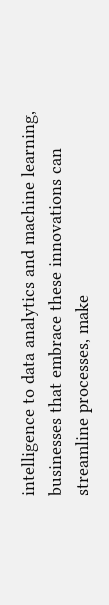intelligence to data analytics and machine learning, businesses that embrace these innovations can streamline processes, make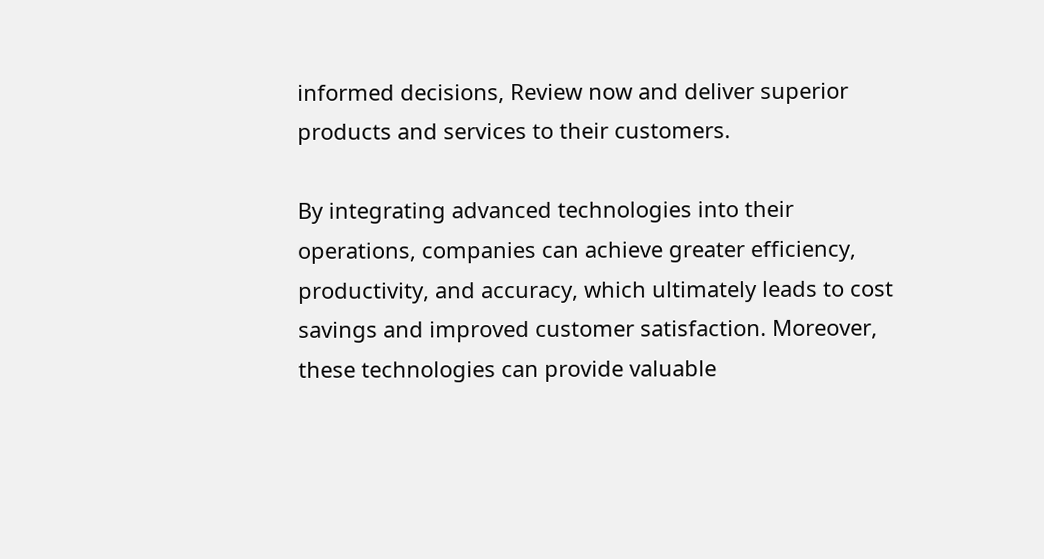informed decisions, Review now and deliver superior products and services to their customers.

By integrating advanced technologies into their operations, companies can achieve greater efficiency, productivity, and accuracy, which ultimately leads to cost savings and improved customer satisfaction. Moreover, these technologies can provide valuable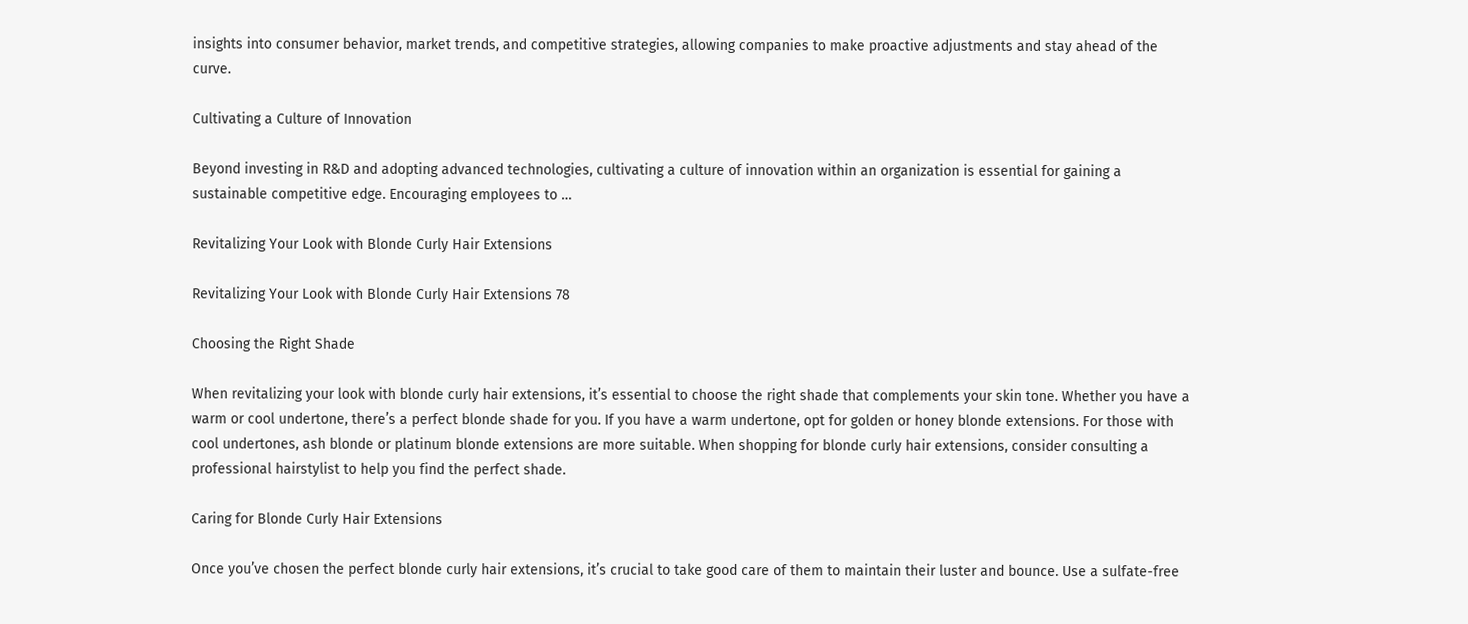insights into consumer behavior, market trends, and competitive strategies, allowing companies to make proactive adjustments and stay ahead of the curve.

Cultivating a Culture of Innovation

Beyond investing in R&D and adopting advanced technologies, cultivating a culture of innovation within an organization is essential for gaining a sustainable competitive edge. Encouraging employees to …

Revitalizing Your Look with Blonde Curly Hair Extensions

Revitalizing Your Look with Blonde Curly Hair Extensions 78

Choosing the Right Shade

When revitalizing your look with blonde curly hair extensions, it’s essential to choose the right shade that complements your skin tone. Whether you have a warm or cool undertone, there’s a perfect blonde shade for you. If you have a warm undertone, opt for golden or honey blonde extensions. For those with cool undertones, ash blonde or platinum blonde extensions are more suitable. When shopping for blonde curly hair extensions, consider consulting a professional hairstylist to help you find the perfect shade.

Caring for Blonde Curly Hair Extensions

Once you’ve chosen the perfect blonde curly hair extensions, it’s crucial to take good care of them to maintain their luster and bounce. Use a sulfate-free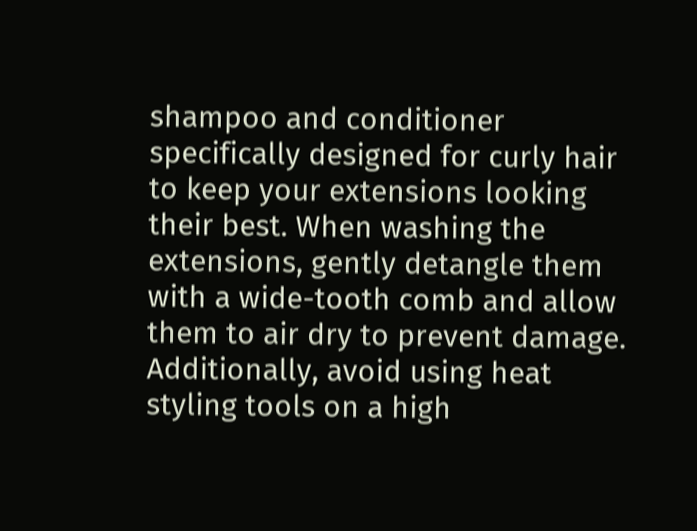shampoo and conditioner specifically designed for curly hair to keep your extensions looking their best. When washing the extensions, gently detangle them with a wide-tooth comb and allow them to air dry to prevent damage. Additionally, avoid using heat styling tools on a high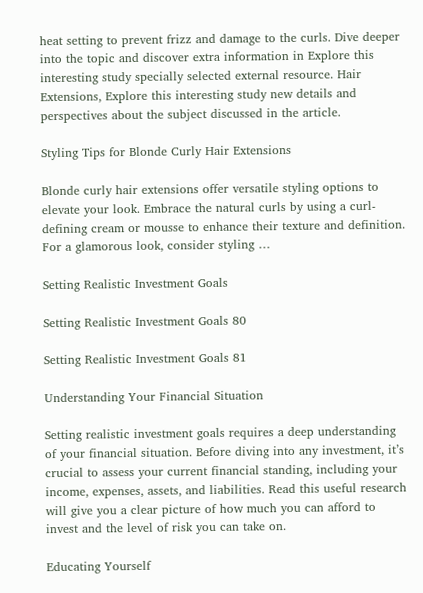heat setting to prevent frizz and damage to the curls. Dive deeper into the topic and discover extra information in Explore this interesting study specially selected external resource. Hair Extensions, Explore this interesting study new details and perspectives about the subject discussed in the article.

Styling Tips for Blonde Curly Hair Extensions

Blonde curly hair extensions offer versatile styling options to elevate your look. Embrace the natural curls by using a curl-defining cream or mousse to enhance their texture and definition. For a glamorous look, consider styling …

Setting Realistic Investment Goals

Setting Realistic Investment Goals 80

Setting Realistic Investment Goals 81

Understanding Your Financial Situation

Setting realistic investment goals requires a deep understanding of your financial situation. Before diving into any investment, it’s crucial to assess your current financial standing, including your income, expenses, assets, and liabilities. Read this useful research will give you a clear picture of how much you can afford to invest and the level of risk you can take on.

Educating Yourself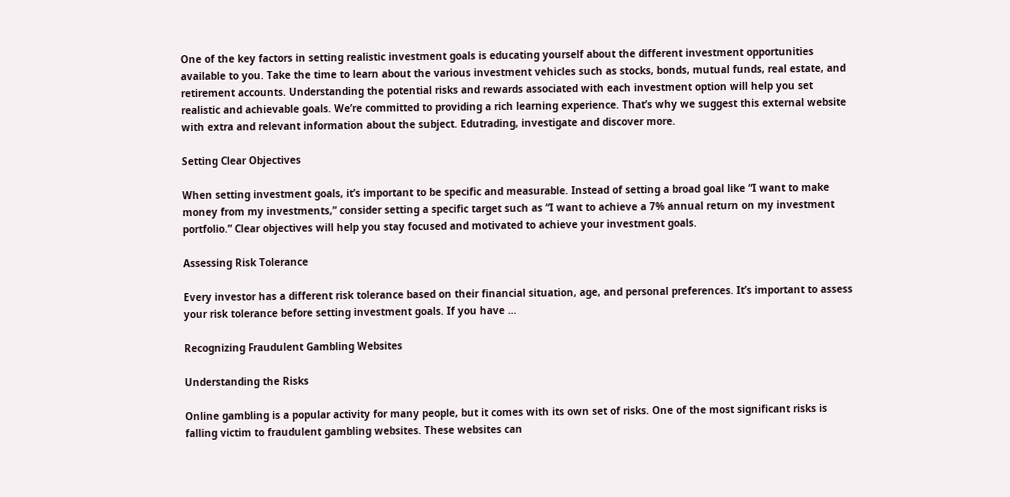One of the key factors in setting realistic investment goals is educating yourself about the different investment opportunities available to you. Take the time to learn about the various investment vehicles such as stocks, bonds, mutual funds, real estate, and retirement accounts. Understanding the potential risks and rewards associated with each investment option will help you set realistic and achievable goals. We’re committed to providing a rich learning experience. That’s why we suggest this external website with extra and relevant information about the subject. Edutrading, investigate and discover more.

Setting Clear Objectives

When setting investment goals, it’s important to be specific and measurable. Instead of setting a broad goal like “I want to make money from my investments,” consider setting a specific target such as “I want to achieve a 7% annual return on my investment portfolio.” Clear objectives will help you stay focused and motivated to achieve your investment goals.

Assessing Risk Tolerance

Every investor has a different risk tolerance based on their financial situation, age, and personal preferences. It’s important to assess your risk tolerance before setting investment goals. If you have …

Recognizing Fraudulent Gambling Websites

Understanding the Risks

Online gambling is a popular activity for many people, but it comes with its own set of risks. One of the most significant risks is falling victim to fraudulent gambling websites. These websites can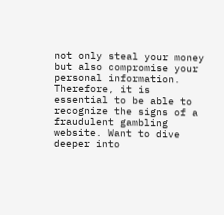not only steal your money but also compromise your personal information. Therefore, it is essential to be able to recognize the signs of a fraudulent gambling website. Want to dive deeper into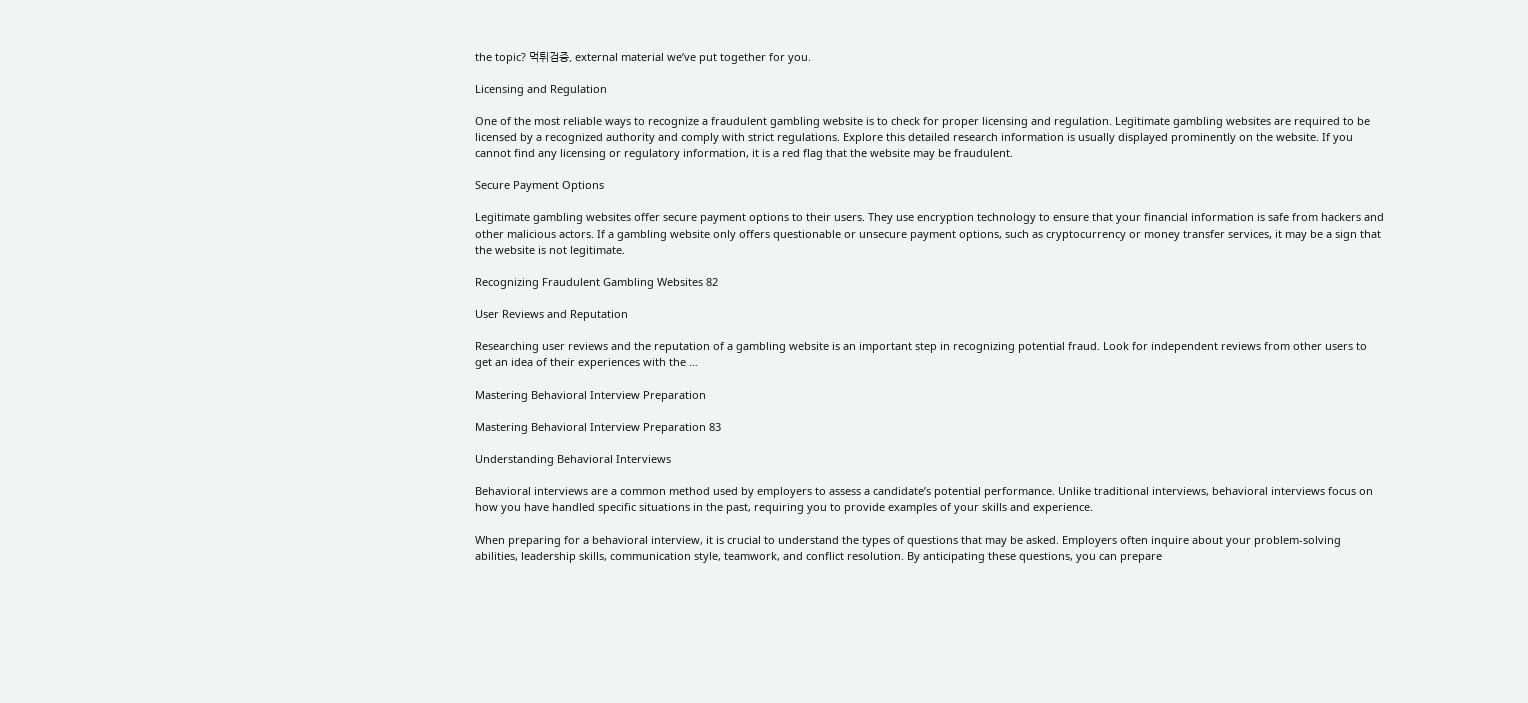the topic? 먹튀검증, external material we’ve put together for you.

Licensing and Regulation

One of the most reliable ways to recognize a fraudulent gambling website is to check for proper licensing and regulation. Legitimate gambling websites are required to be licensed by a recognized authority and comply with strict regulations. Explore this detailed research information is usually displayed prominently on the website. If you cannot find any licensing or regulatory information, it is a red flag that the website may be fraudulent.

Secure Payment Options

Legitimate gambling websites offer secure payment options to their users. They use encryption technology to ensure that your financial information is safe from hackers and other malicious actors. If a gambling website only offers questionable or unsecure payment options, such as cryptocurrency or money transfer services, it may be a sign that the website is not legitimate.

Recognizing Fraudulent Gambling Websites 82

User Reviews and Reputation

Researching user reviews and the reputation of a gambling website is an important step in recognizing potential fraud. Look for independent reviews from other users to get an idea of their experiences with the …

Mastering Behavioral Interview Preparation

Mastering Behavioral Interview Preparation 83

Understanding Behavioral Interviews

Behavioral interviews are a common method used by employers to assess a candidate’s potential performance. Unlike traditional interviews, behavioral interviews focus on how you have handled specific situations in the past, requiring you to provide examples of your skills and experience.

When preparing for a behavioral interview, it is crucial to understand the types of questions that may be asked. Employers often inquire about your problem-solving abilities, leadership skills, communication style, teamwork, and conflict resolution. By anticipating these questions, you can prepare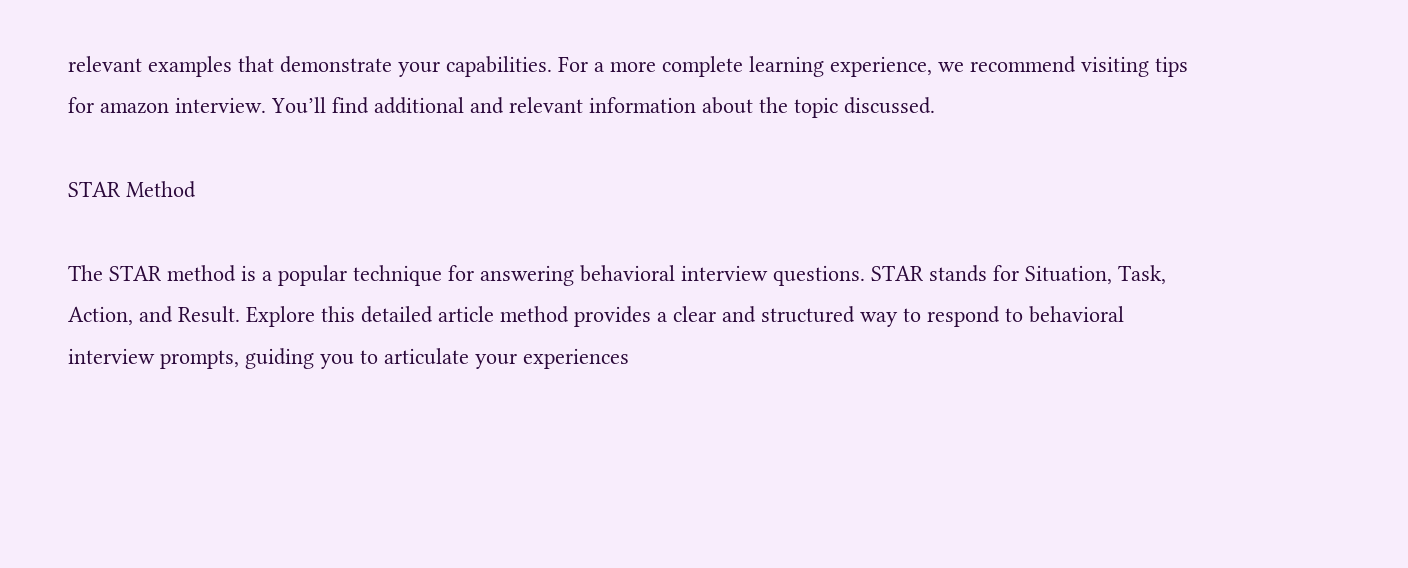relevant examples that demonstrate your capabilities. For a more complete learning experience, we recommend visiting tips for amazon interview. You’ll find additional and relevant information about the topic discussed.

STAR Method

The STAR method is a popular technique for answering behavioral interview questions. STAR stands for Situation, Task, Action, and Result. Explore this detailed article method provides a clear and structured way to respond to behavioral interview prompts, guiding you to articulate your experiences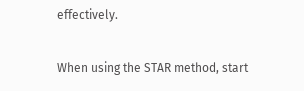effectively.

When using the STAR method, start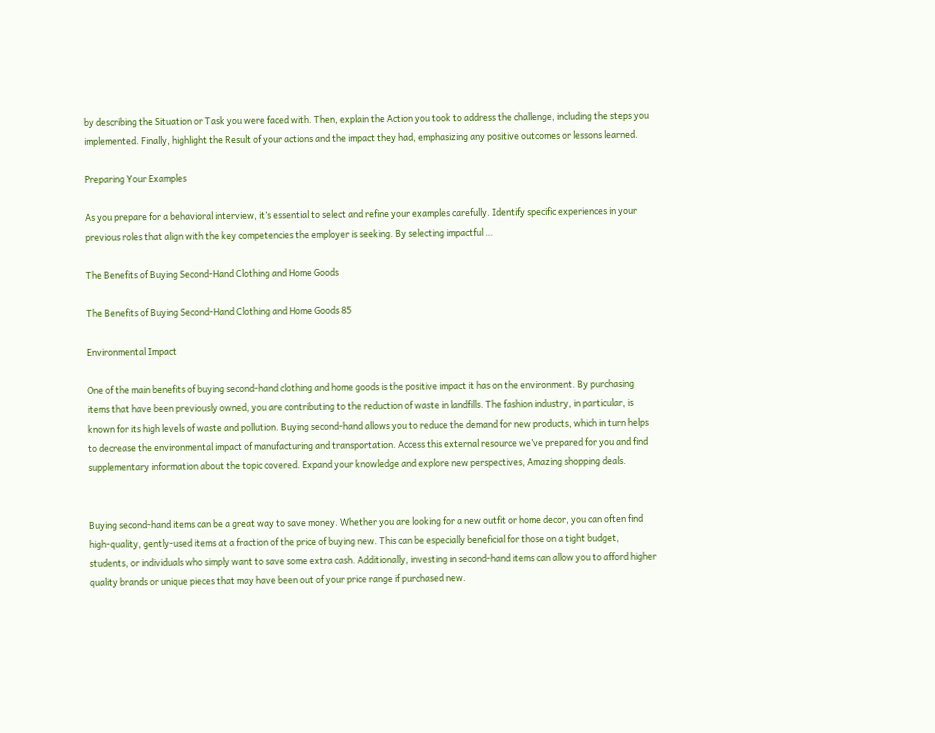by describing the Situation or Task you were faced with. Then, explain the Action you took to address the challenge, including the steps you implemented. Finally, highlight the Result of your actions and the impact they had, emphasizing any positive outcomes or lessons learned.

Preparing Your Examples

As you prepare for a behavioral interview, it’s essential to select and refine your examples carefully. Identify specific experiences in your previous roles that align with the key competencies the employer is seeking. By selecting impactful …

The Benefits of Buying Second-Hand Clothing and Home Goods

The Benefits of Buying Second-Hand Clothing and Home Goods 85

Environmental Impact

One of the main benefits of buying second-hand clothing and home goods is the positive impact it has on the environment. By purchasing items that have been previously owned, you are contributing to the reduction of waste in landfills. The fashion industry, in particular, is known for its high levels of waste and pollution. Buying second-hand allows you to reduce the demand for new products, which in turn helps to decrease the environmental impact of manufacturing and transportation. Access this external resource we’ve prepared for you and find supplementary information about the topic covered. Expand your knowledge and explore new perspectives, Amazing shopping deals.


Buying second-hand items can be a great way to save money. Whether you are looking for a new outfit or home decor, you can often find high-quality, gently-used items at a fraction of the price of buying new. This can be especially beneficial for those on a tight budget, students, or individuals who simply want to save some extra cash. Additionally, investing in second-hand items can allow you to afford higher quality brands or unique pieces that may have been out of your price range if purchased new.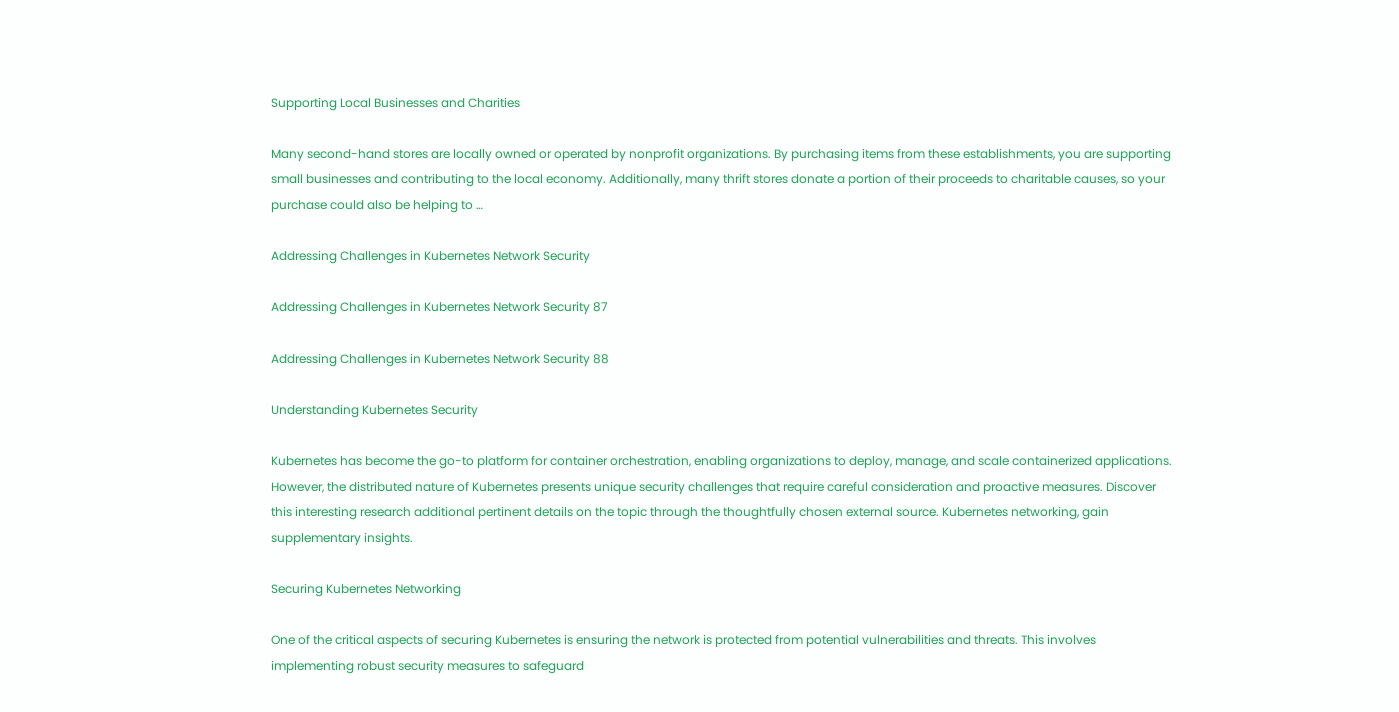Supporting Local Businesses and Charities

Many second-hand stores are locally owned or operated by nonprofit organizations. By purchasing items from these establishments, you are supporting small businesses and contributing to the local economy. Additionally, many thrift stores donate a portion of their proceeds to charitable causes, so your purchase could also be helping to …

Addressing Challenges in Kubernetes Network Security

Addressing Challenges in Kubernetes Network Security 87

Addressing Challenges in Kubernetes Network Security 88

Understanding Kubernetes Security

Kubernetes has become the go-to platform for container orchestration, enabling organizations to deploy, manage, and scale containerized applications. However, the distributed nature of Kubernetes presents unique security challenges that require careful consideration and proactive measures. Discover this interesting research additional pertinent details on the topic through the thoughtfully chosen external source. Kubernetes networking, gain supplementary insights.

Securing Kubernetes Networking

One of the critical aspects of securing Kubernetes is ensuring the network is protected from potential vulnerabilities and threats. This involves implementing robust security measures to safeguard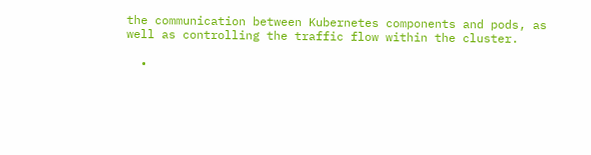the communication between Kubernetes components and pods, as well as controlling the traffic flow within the cluster.

  •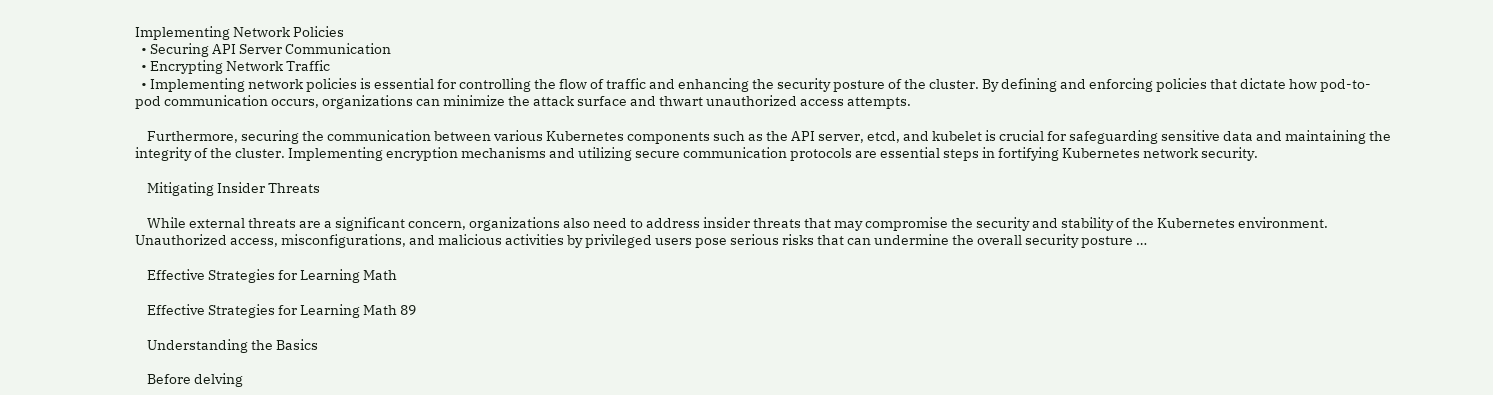Implementing Network Policies
  • Securing API Server Communication
  • Encrypting Network Traffic
  • Implementing network policies is essential for controlling the flow of traffic and enhancing the security posture of the cluster. By defining and enforcing policies that dictate how pod-to-pod communication occurs, organizations can minimize the attack surface and thwart unauthorized access attempts.

    Furthermore, securing the communication between various Kubernetes components such as the API server, etcd, and kubelet is crucial for safeguarding sensitive data and maintaining the integrity of the cluster. Implementing encryption mechanisms and utilizing secure communication protocols are essential steps in fortifying Kubernetes network security.

    Mitigating Insider Threats

    While external threats are a significant concern, organizations also need to address insider threats that may compromise the security and stability of the Kubernetes environment. Unauthorized access, misconfigurations, and malicious activities by privileged users pose serious risks that can undermine the overall security posture …

    Effective Strategies for Learning Math

    Effective Strategies for Learning Math 89

    Understanding the Basics

    Before delving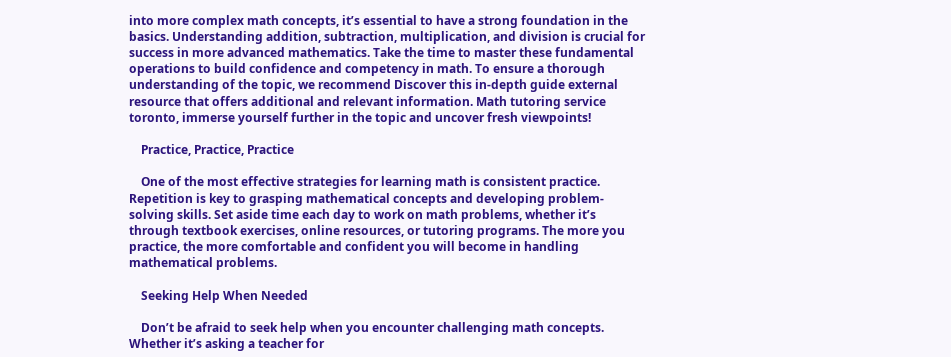into more complex math concepts, it’s essential to have a strong foundation in the basics. Understanding addition, subtraction, multiplication, and division is crucial for success in more advanced mathematics. Take the time to master these fundamental operations to build confidence and competency in math. To ensure a thorough understanding of the topic, we recommend Discover this in-depth guide external resource that offers additional and relevant information. Math tutoring service toronto, immerse yourself further in the topic and uncover fresh viewpoints!

    Practice, Practice, Practice

    One of the most effective strategies for learning math is consistent practice. Repetition is key to grasping mathematical concepts and developing problem-solving skills. Set aside time each day to work on math problems, whether it’s through textbook exercises, online resources, or tutoring programs. The more you practice, the more comfortable and confident you will become in handling mathematical problems.

    Seeking Help When Needed

    Don’t be afraid to seek help when you encounter challenging math concepts. Whether it’s asking a teacher for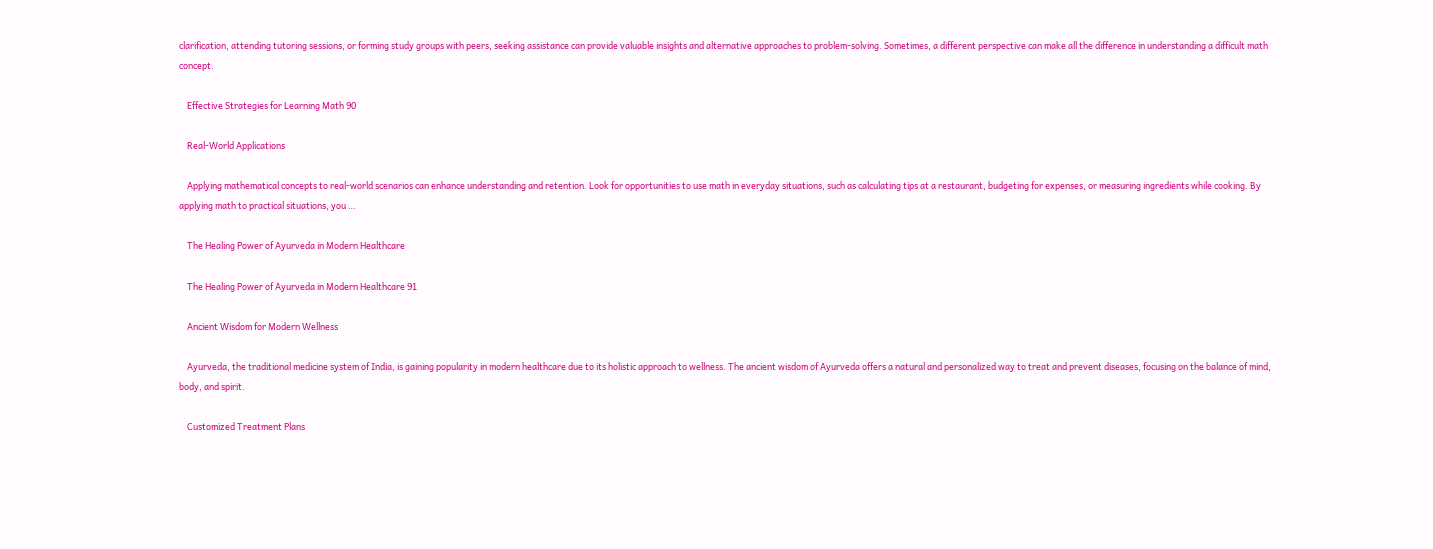clarification, attending tutoring sessions, or forming study groups with peers, seeking assistance can provide valuable insights and alternative approaches to problem-solving. Sometimes, a different perspective can make all the difference in understanding a difficult math concept.

    Effective Strategies for Learning Math 90

    Real-World Applications

    Applying mathematical concepts to real-world scenarios can enhance understanding and retention. Look for opportunities to use math in everyday situations, such as calculating tips at a restaurant, budgeting for expenses, or measuring ingredients while cooking. By applying math to practical situations, you …

    The Healing Power of Ayurveda in Modern Healthcare

    The Healing Power of Ayurveda in Modern Healthcare 91

    Ancient Wisdom for Modern Wellness

    Ayurveda, the traditional medicine system of India, is gaining popularity in modern healthcare due to its holistic approach to wellness. The ancient wisdom of Ayurveda offers a natural and personalized way to treat and prevent diseases, focusing on the balance of mind, body, and spirit.

    Customized Treatment Plans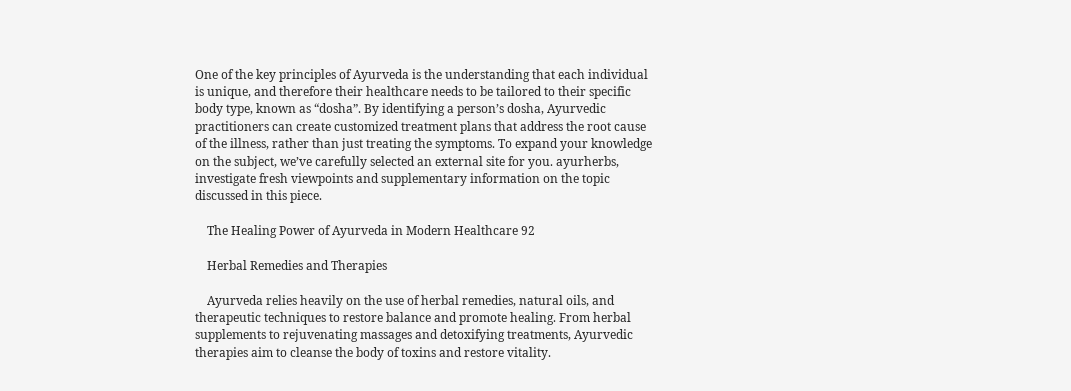One of the key principles of Ayurveda is the understanding that each individual is unique, and therefore their healthcare needs to be tailored to their specific body type, known as “dosha”. By identifying a person’s dosha, Ayurvedic practitioners can create customized treatment plans that address the root cause of the illness, rather than just treating the symptoms. To expand your knowledge on the subject, we’ve carefully selected an external site for you. ayurherbs, investigate fresh viewpoints and supplementary information on the topic discussed in this piece.

    The Healing Power of Ayurveda in Modern Healthcare 92

    Herbal Remedies and Therapies

    Ayurveda relies heavily on the use of herbal remedies, natural oils, and therapeutic techniques to restore balance and promote healing. From herbal supplements to rejuvenating massages and detoxifying treatments, Ayurvedic therapies aim to cleanse the body of toxins and restore vitality.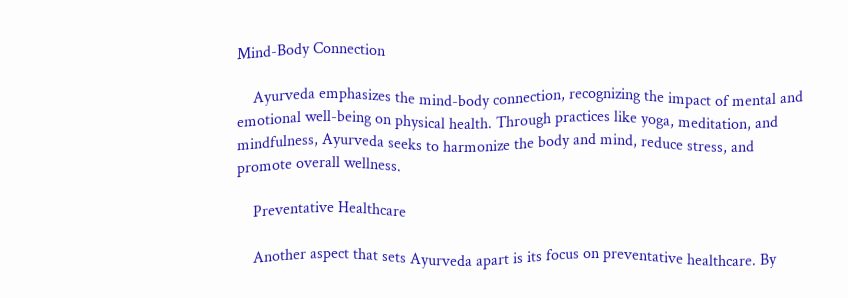Mind-Body Connection

    Ayurveda emphasizes the mind-body connection, recognizing the impact of mental and emotional well-being on physical health. Through practices like yoga, meditation, and mindfulness, Ayurveda seeks to harmonize the body and mind, reduce stress, and promote overall wellness.

    Preventative Healthcare

    Another aspect that sets Ayurveda apart is its focus on preventative healthcare. By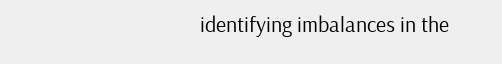identifying imbalances in the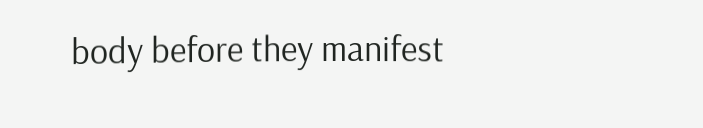body before they manifest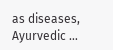as diseases, Ayurvedic …